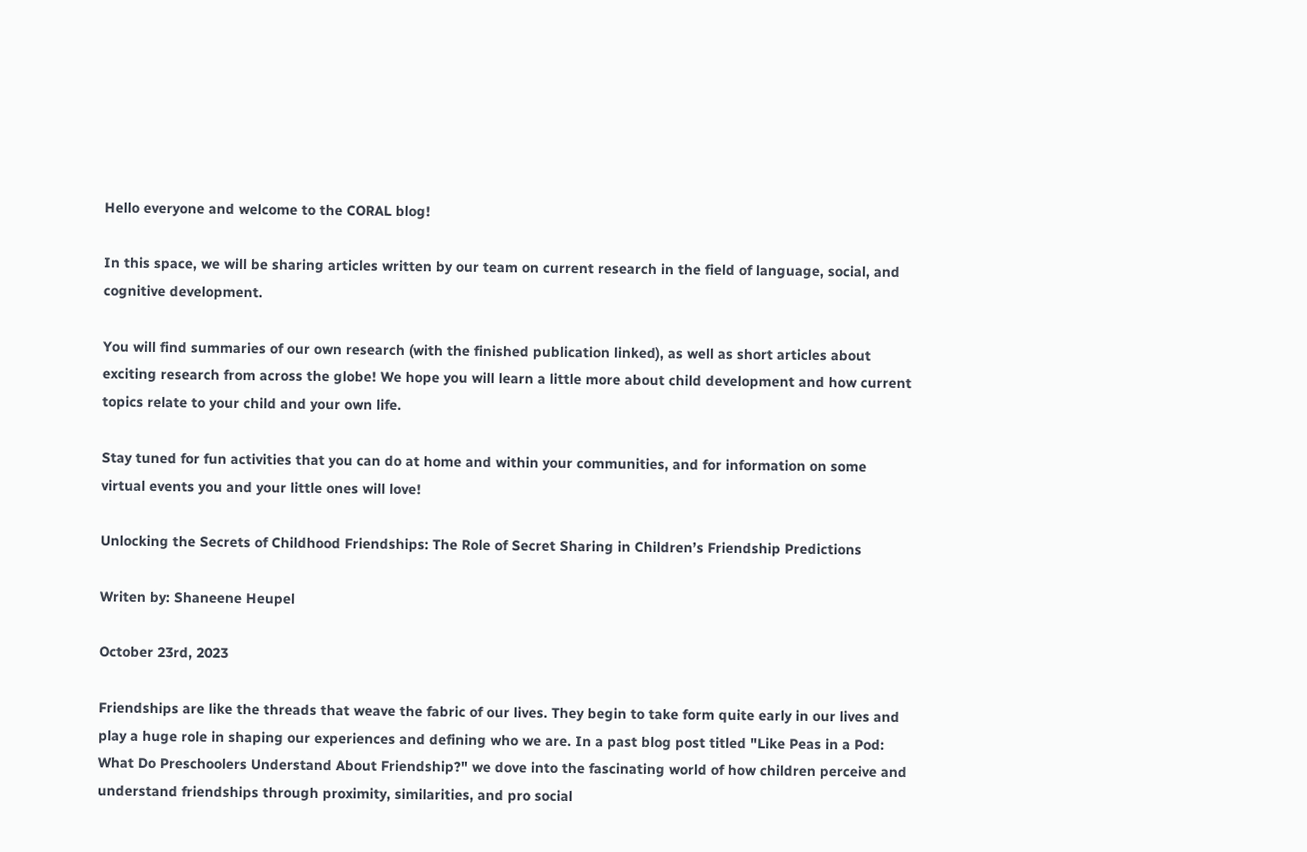Hello everyone and welcome to the CORAL blog!

In this space, we will be sharing articles written by our team on current research in the field of language, social, and cognitive development.

You will find summaries of our own research (with the finished publication linked), as well as short articles about exciting research from across the globe! We hope you will learn a little more about child development and how current topics relate to your child and your own life.

Stay tuned for fun activities that you can do at home and within your communities, and for information on some virtual events you and your little ones will love!

Unlocking the Secrets of Childhood Friendships: The Role of Secret Sharing in Children’s Friendship Predictions

Writen by: Shaneene Heupel

October 23rd, 2023

Friendships are like the threads that weave the fabric of our lives. They begin to take form quite early in our lives and play a huge role in shaping our experiences and defining who we are. In a past blog post titled "Like Peas in a Pod: What Do Preschoolers Understand About Friendship?" we dove into the fascinating world of how children perceive and understand friendships through proximity, similarities, and pro social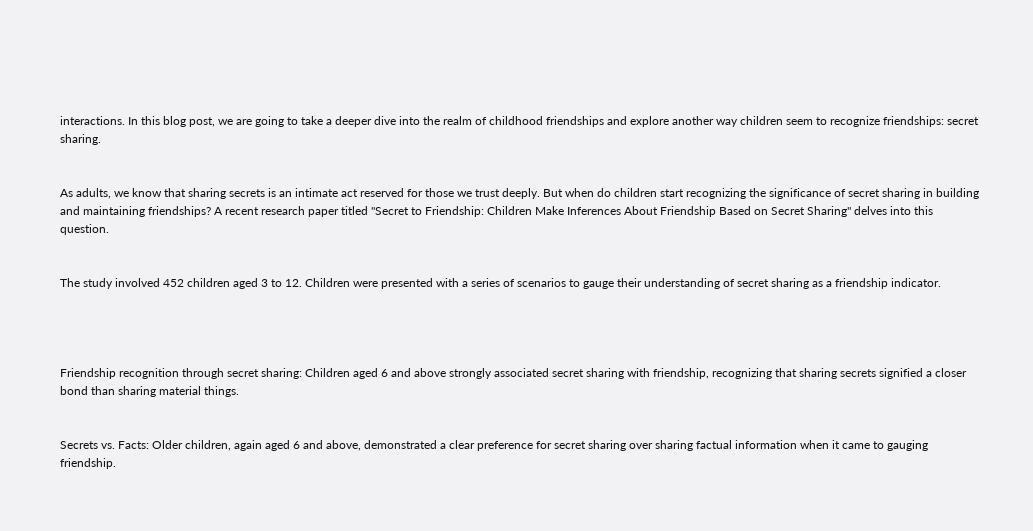interactions. In this blog post, we are going to take a deeper dive into the realm of childhood friendships and explore another way children seem to recognize friendships: secret sharing.


As adults, we know that sharing secrets is an intimate act reserved for those we trust deeply. But when do children start recognizing the significance of secret sharing in building and maintaining friendships? A recent research paper titled "Secret to Friendship: Children Make Inferences About Friendship Based on Secret Sharing" delves into this question.


The study involved 452 children aged 3 to 12. Children were presented with a series of scenarios to gauge their understanding of secret sharing as a friendship indicator.




Friendship recognition through secret sharing: Children aged 6 and above strongly associated secret sharing with friendship, recognizing that sharing secrets signified a closer bond than sharing material things.


Secrets vs. Facts: Older children, again aged 6 and above, demonstrated a clear preference for secret sharing over sharing factual information when it came to gauging friendship.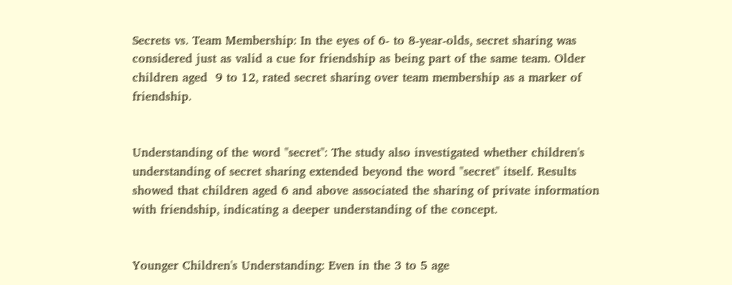Secrets vs. Team Membership: In the eyes of 6- to 8-year-olds, secret sharing was considered just as valid a cue for friendship as being part of the same team. Older children aged  9 to 12, rated secret sharing over team membership as a marker of friendship.


Understanding of the word "secret": The study also investigated whether children's understanding of secret sharing extended beyond the word "secret" itself. Results showed that children aged 6 and above associated the sharing of private information with friendship, indicating a deeper understanding of the concept.


Younger Children's Understanding: Even in the 3 to 5 age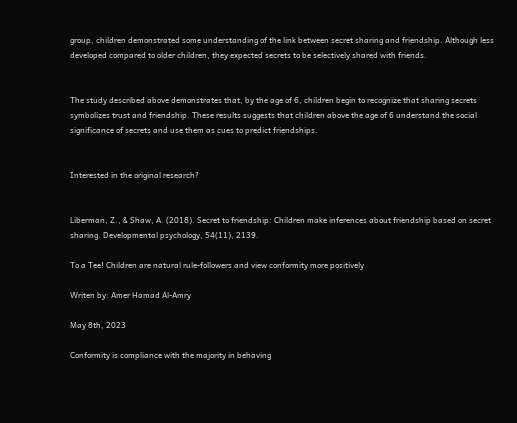group, children demonstrated some understanding of the link between secret sharing and friendship. Although less developed compared to older children, they expected secrets to be selectively shared with friends.


The study described above demonstrates that, by the age of 6, children begin to recognize that sharing secrets symbolizes trust and friendship. These results suggests that children above the age of 6 understand the social significance of secrets and use them as cues to predict friendships.


Interested in the original research?


Liberman, Z., & Shaw, A. (2018). Secret to friendship: Children make inferences about friendship based on secret sharing. Developmental psychology, 54(11), 2139.

To a Tee! Children are natural rule-followers and view conformity more positively

Writen by: Amer Hamad Al-Amry

May 8th, 2023

Conformity is compliance with the majority in behaving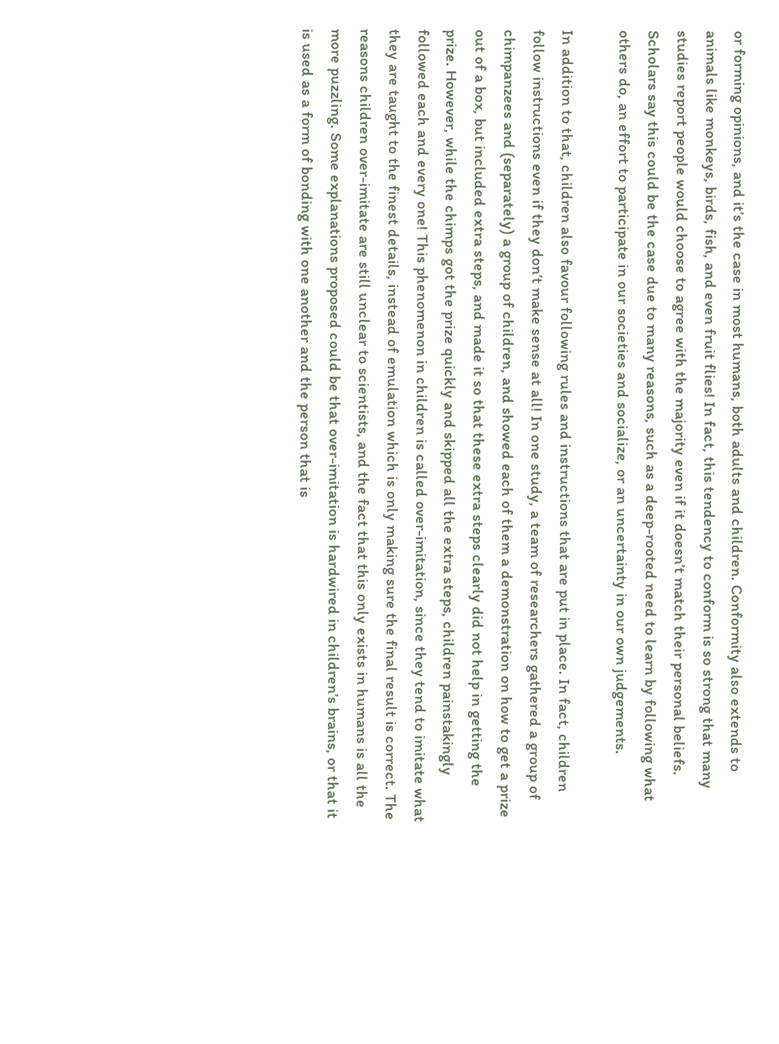or forming opinions, and it’s the case in most humans, both adults and children. Conformity also extends to animals like monkeys, birds, fish, and even fruit flies! In fact, this tendency to conform is so strong that many studies report people would choose to agree with the majority even if it doesn’t match their personal beliefs. Scholars say this could be the case due to many reasons, such as a deep-rooted need to learn by following what others do, an effort to participate in our societies and socialize, or an uncertainty in our own judgements.

In addition to that, children also favour following rules and instructions that are put in place. In fact, children follow instructions even if they don’t make sense at all! In one study, a team of researchers gathered a group of chimpanzees and (separately) a group of children, and showed each of them a demonstration on how to get a prize out of a box, but included extra steps, and made it so that these extra steps clearly did not help in getting the prize. However, while the chimps got the prize quickly and skipped all the extra steps, children painstakingly followed each and every one! This phenomenon in children is called over-imitation, since they tend to imitate what they are taught to the finest details, instead of emulation which is only making sure the final result is correct. The reasons children over-imitate are still unclear to scientists, and the fact that this only exists in humans is all the more puzzling. Some explanations proposed could be that over-imitation is hardwired in children’s brains, or that it is used as a form of bonding with one another and the person that is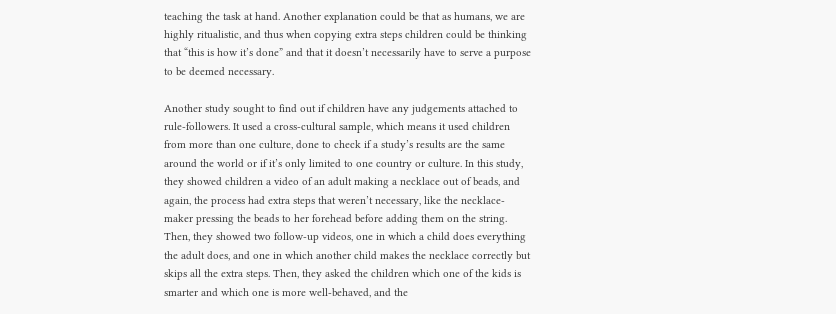teaching the task at hand. Another explanation could be that as humans, we are highly ritualistic, and thus when copying extra steps children could be thinking that “this is how it’s done” and that it doesn’t necessarily have to serve a purpose to be deemed necessary.

Another study sought to find out if children have any judgements attached to rule-followers. It used a cross-cultural sample, which means it used children from more than one culture, done to check if a study’s results are the same around the world or if it’s only limited to one country or culture. In this study, they showed children a video of an adult making a necklace out of beads, and again, the process had extra steps that weren’t necessary, like the necklace-maker pressing the beads to her forehead before adding them on the string. Then, they showed two follow-up videos, one in which a child does everything the adult does, and one in which another child makes the necklace correctly but skips all the extra steps. Then, they asked the children which one of the kids is smarter and which one is more well-behaved, and the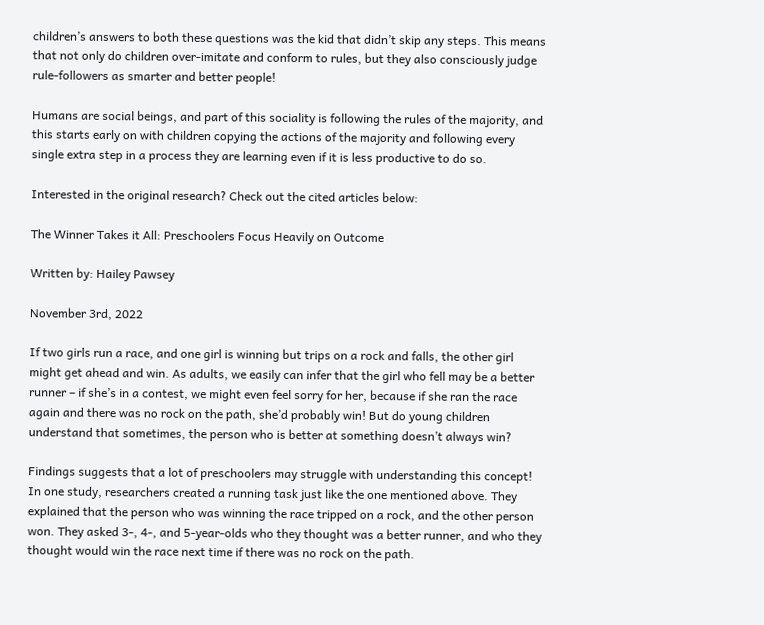children’s answers to both these questions was the kid that didn’t skip any steps. This means that not only do children over-imitate and conform to rules, but they also consciously judge rule-followers as smarter and better people!

Humans are social beings, and part of this sociality is following the rules of the majority, and this starts early on with children copying the actions of the majority and following every single extra step in a process they are learning even if it is less productive to do so.

Interested in the original research? Check out the cited articles below:

The Winner Takes it All: Preschoolers Focus Heavily on Outcome

Written by: Hailey Pawsey

November 3rd, 2022

If two girls run a race, and one girl is winning but trips on a rock and falls, the other girl might get ahead and win. As adults, we easily can infer that the girl who fell may be a better runner – if she’s in a contest, we might even feel sorry for her, because if she ran the race again and there was no rock on the path, she’d probably win! But do young children understand that sometimes, the person who is better at something doesn’t always win?

Findings suggests that a lot of preschoolers may struggle with understanding this concept! In one study, researchers created a running task just like the one mentioned above. They explained that the person who was winning the race tripped on a rock, and the other person won. They asked 3-, 4-, and 5-year-olds who they thought was a better runner, and who they thought would win the race next time if there was no rock on the path.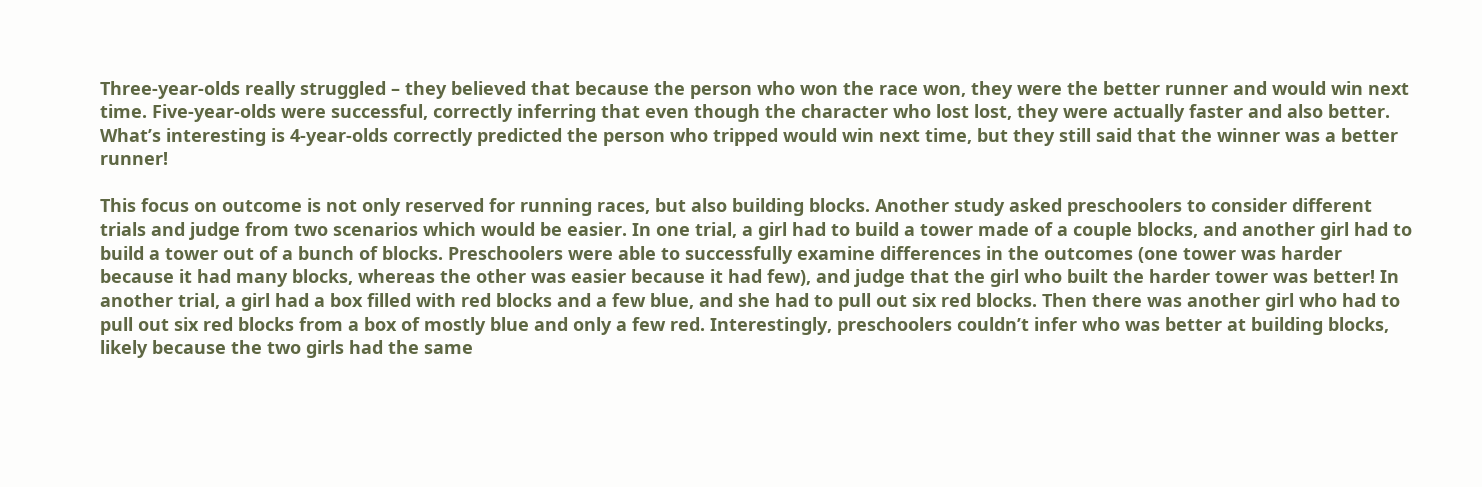Three-year-olds really struggled – they believed that because the person who won the race won, they were the better runner and would win next time. Five-year-olds were successful, correctly inferring that even though the character who lost lost, they were actually faster and also better. What’s interesting is 4-year-olds correctly predicted the person who tripped would win next time, but they still said that the winner was a better runner!

This focus on outcome is not only reserved for running races, but also building blocks. Another study asked preschoolers to consider different trials and judge from two scenarios which would be easier. In one trial, a girl had to build a tower made of a couple blocks, and another girl had to build a tower out of a bunch of blocks. Preschoolers were able to successfully examine differences in the outcomes (one tower was harder because it had many blocks, whereas the other was easier because it had few), and judge that the girl who built the harder tower was better! In another trial, a girl had a box filled with red blocks and a few blue, and she had to pull out six red blocks. Then there was another girl who had to pull out six red blocks from a box of mostly blue and only a few red. Interestingly, preschoolers couldn’t infer who was better at building blocks, likely because the two girls had the same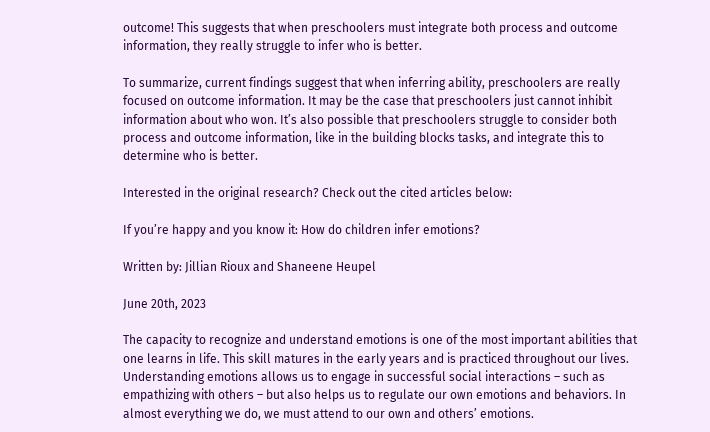outcome! This suggests that when preschoolers must integrate both process and outcome information, they really struggle to infer who is better.

To summarize, current findings suggest that when inferring ability, preschoolers are really focused on outcome information. It may be the case that preschoolers just cannot inhibit information about who won. It’s also possible that preschoolers struggle to consider both process and outcome information, like in the building blocks tasks, and integrate this to determine who is better.

Interested in the original research? Check out the cited articles below:

If you’re happy and you know it: How do children infer emotions?

Written by: Jillian Rioux and Shaneene Heupel

June 20th, 2023

The capacity to recognize and understand emotions is one of the most important abilities that one learns in life. This skill matures in the early years and is practiced throughout our lives. Understanding emotions allows us to engage in successful social interactions – such as empathizing with others – but also helps us to regulate our own emotions and behaviors. In almost everything we do, we must attend to our own and others’ emotions.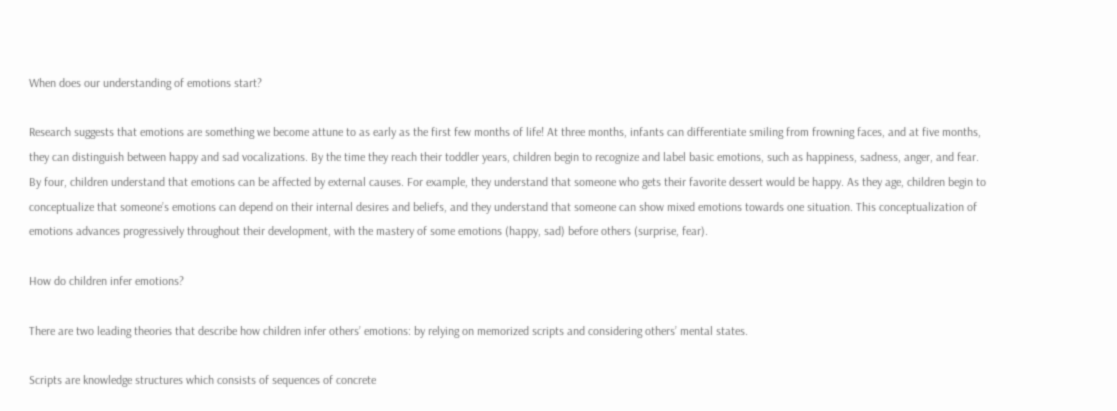When does our understanding of emotions start?

Research suggests that emotions are something we become attune to as early as the first few months of life! At three months, infants can differentiate smiling from frowning faces, and at five months, they can distinguish between happy and sad vocalizations. By the time they reach their toddler years, children begin to recognize and label basic emotions, such as happiness, sadness, anger, and fear. By four, children understand that emotions can be affected by external causes. For example, they understand that someone who gets their favorite dessert would be happy. As they age, children begin to conceptualize that someone’s emotions can depend on their internal desires and beliefs, and they understand that someone can show mixed emotions towards one situation. This conceptualization of emotions advances progressively throughout their development, with the mastery of some emotions (happy, sad) before others (surprise, fear).

How do children infer emotions?

There are two leading theories that describe how children infer others’ emotions: by relying on memorized scripts and considering others’ mental states.

Scripts are knowledge structures which consists of sequences of concrete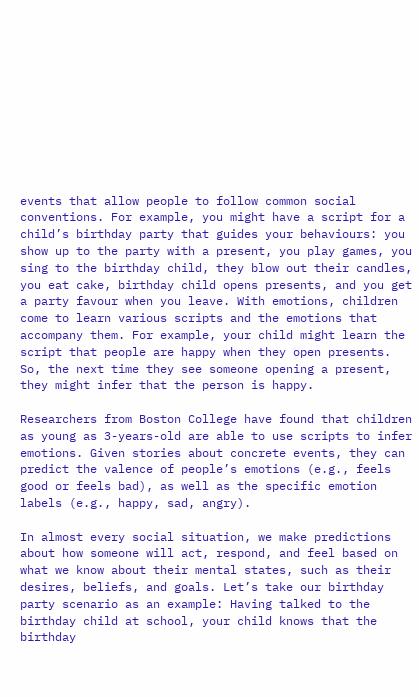events that allow people to follow common social conventions. For example, you might have a script for a child’s birthday party that guides your behaviours: you show up to the party with a present, you play games, you sing to the birthday child, they blow out their candles, you eat cake, birthday child opens presents, and you get a party favour when you leave. With emotions, children come to learn various scripts and the emotions that accompany them. For example, your child might learn the script that people are happy when they open presents. So, the next time they see someone opening a present, they might infer that the person is happy.

Researchers from Boston College have found that children as young as 3-years-old are able to use scripts to infer emotions. Given stories about concrete events, they can predict the valence of people’s emotions (e.g., feels good or feels bad), as well as the specific emotion labels (e.g., happy, sad, angry).

In almost every social situation, we make predictions about how someone will act, respond, and feel based on what we know about their mental states, such as their desires, beliefs, and goals. Let’s take our birthday party scenario as an example: Having talked to the birthday child at school, your child knows that the birthday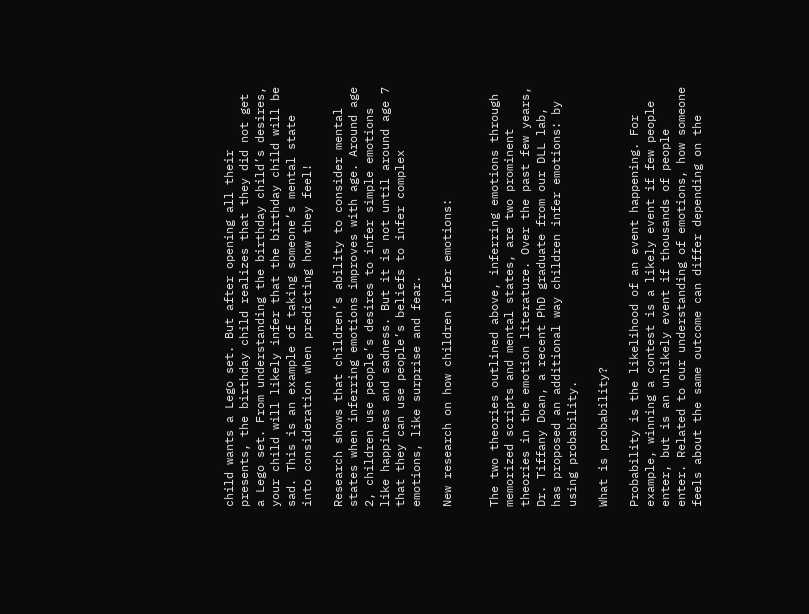child wants a Lego set. But after opening all their presents, the birthday child realizes that they did not get a Lego set. From understanding the birthday child’s desires, your child will likely infer that the birthday child will be sad. This is an example of taking someone’s mental state into consideration when predicting how they feel!

Research shows that children’s ability to consider mental states when inferring emotions improves with age. Around age 2, children use people’s desires to infer simple emotions like happiness and sadness. But it is not until around age 7 that they can use people’s beliefs to infer complex emotions, like surprise and fear.

New research on how children infer emotions:


The two theories outlined above, inferring emotions through memorized scripts and mental states, are two prominent theories in the emotion literature. Over the past few years, Dr. Tiffany Doan, a recent PhD graduate from our DLL lab, has proposed an additional way children infer emotions: by using probability.

What is probability?

Probability is the likelihood of an event happening. For example, winning a contest is a likely event if few people enter, but is an unlikely event if thousands of people enter. Related to our understanding of emotions, how someone feels about the same outcome can differ depending on the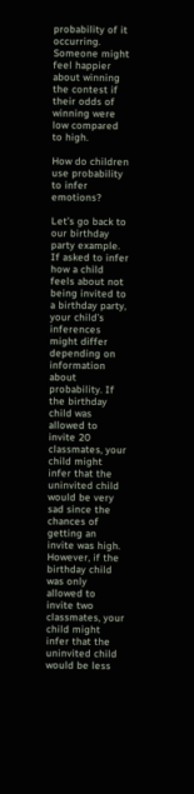probability of it occurring. Someone might feel happier about winning the contest if their odds of winning were low compared to high.

How do children use probability to infer emotions?

Let’s go back to our birthday party example. If asked to infer how a child feels about not being invited to a birthday party, your child’s inferences might differ depending on information about probability. If the birthday child was allowed to invite 20 classmates, your child might infer that the uninvited child would be very sad since the chances of getting an invite was high. However, if the birthday child was only allowed to invite two classmates, your child might infer that the uninvited child would be less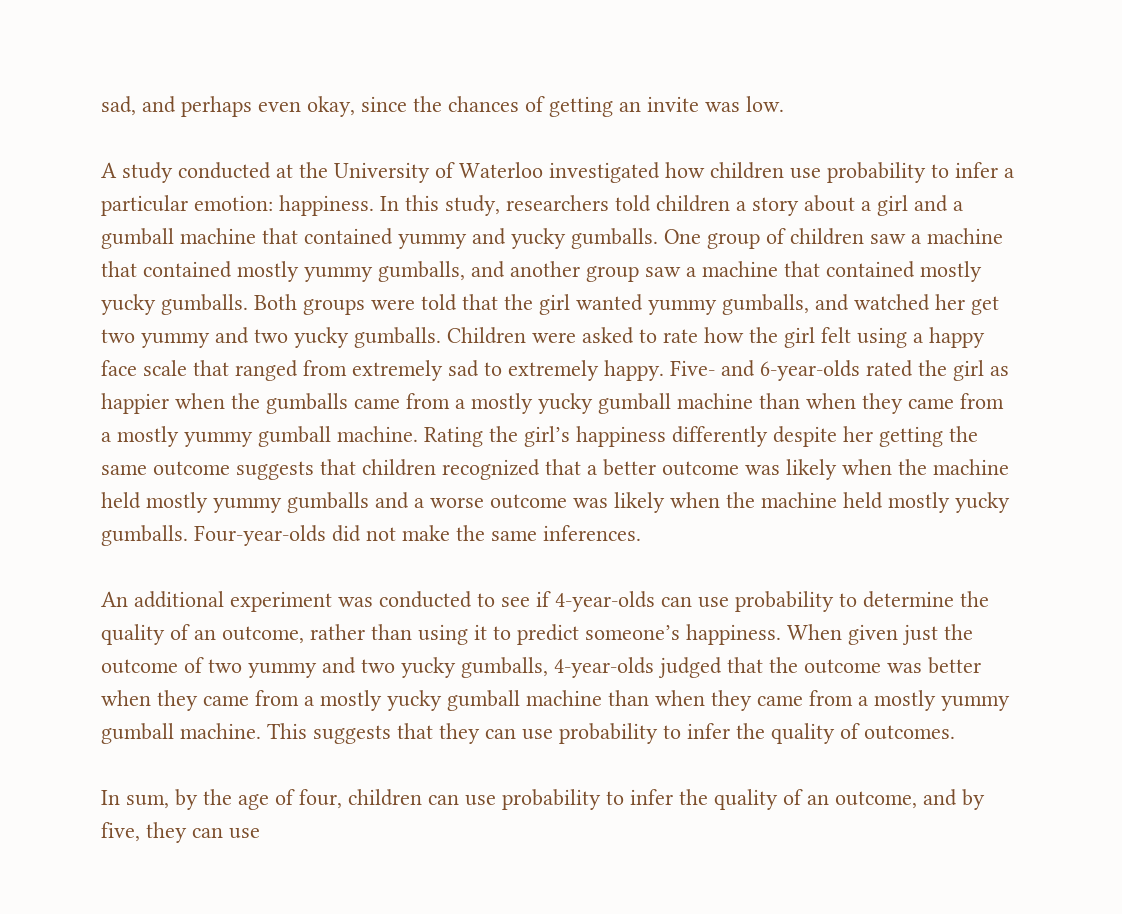sad, and perhaps even okay, since the chances of getting an invite was low.

A study conducted at the University of Waterloo investigated how children use probability to infer a particular emotion: happiness. In this study, researchers told children a story about a girl and a gumball machine that contained yummy and yucky gumballs. One group of children saw a machine that contained mostly yummy gumballs, and another group saw a machine that contained mostly yucky gumballs. Both groups were told that the girl wanted yummy gumballs, and watched her get two yummy and two yucky gumballs. Children were asked to rate how the girl felt using a happy face scale that ranged from extremely sad to extremely happy. Five- and 6-year-olds rated the girl as happier when the gumballs came from a mostly yucky gumball machine than when they came from a mostly yummy gumball machine. Rating the girl’s happiness differently despite her getting the same outcome suggests that children recognized that a better outcome was likely when the machine held mostly yummy gumballs and a worse outcome was likely when the machine held mostly yucky gumballs. Four-year-olds did not make the same inferences.

An additional experiment was conducted to see if 4-year-olds can use probability to determine the quality of an outcome, rather than using it to predict someone’s happiness. When given just the outcome of two yummy and two yucky gumballs, 4-year-olds judged that the outcome was better when they came from a mostly yucky gumball machine than when they came from a mostly yummy gumball machine. This suggests that they can use probability to infer the quality of outcomes.

In sum, by the age of four, children can use probability to infer the quality of an outcome, and by five, they can use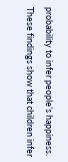probability to infer people’s happiness. These findings show that children infer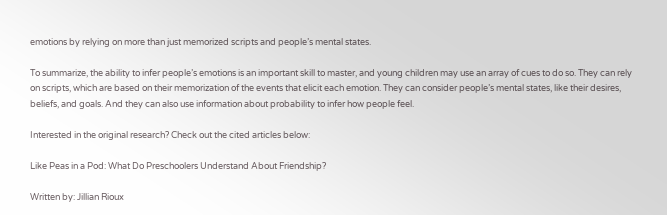emotions by relying on more than just memorized scripts and people’s mental states.

To summarize, the ability to infer people’s emotions is an important skill to master, and young children may use an array of cues to do so. They can rely on scripts, which are based on their memorization of the events that elicit each emotion. They can consider people’s mental states, like their desires, beliefs, and goals. And they can also use information about probability to infer how people feel.

Interested in the original research? Check out the cited articles below:

Like Peas in a Pod: What Do Preschoolers Understand About Friendship?

Written by: Jillian Rioux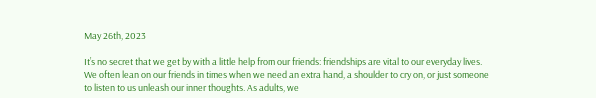May 26th, 2023

It’s no secret that we get by with a little help from our friends: friendships are vital to our everyday lives. We often lean on our friends in times when we need an extra hand, a shoulder to cry on, or just someone to listen to us unleash our inner thoughts. As adults, we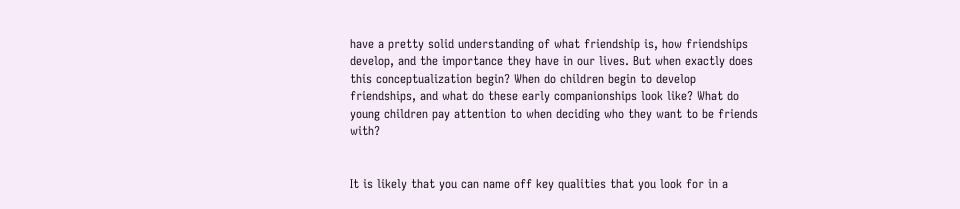have a pretty solid understanding of what friendship is, how friendships develop, and the importance they have in our lives. But when exactly does this conceptualization begin? When do children begin to develop friendships, and what do these early companionships look like? What do young children pay attention to when deciding who they want to be friends with?


It is likely that you can name off key qualities that you look for in a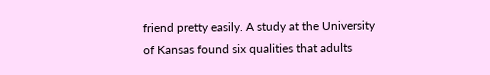friend pretty easily. A study at the University of Kansas found six qualities that adults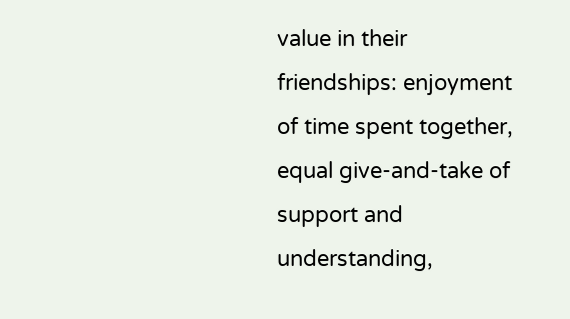value in their friendships: enjoyment of time spent together, equal give-and-take of support and understanding,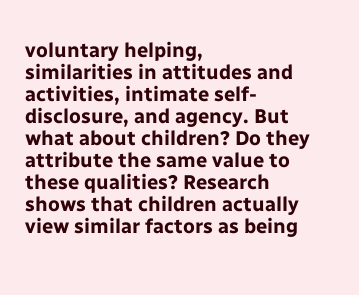voluntary helping, similarities in attitudes and activities, intimate self-disclosure, and agency. But what about children? Do they attribute the same value to these qualities? Research shows that children actually view similar factors as being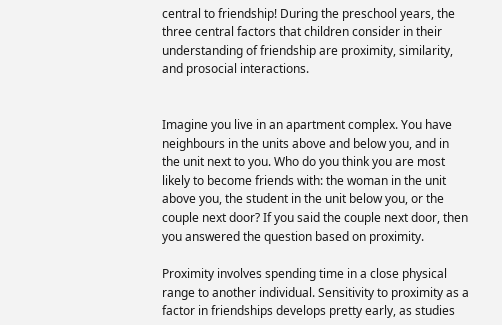central to friendship! During the preschool years, the three central factors that children consider in their understanding of friendship are proximity, similarity, and prosocial interactions.


Imagine you live in an apartment complex. You have neighbours in the units above and below you, and in the unit next to you. Who do you think you are most likely to become friends with: the woman in the unit above you, the student in the unit below you, or the couple next door? If you said the couple next door, then you answered the question based on proximity.

Proximity involves spending time in a close physical range to another individual. Sensitivity to proximity as a factor in friendships develops pretty early, as studies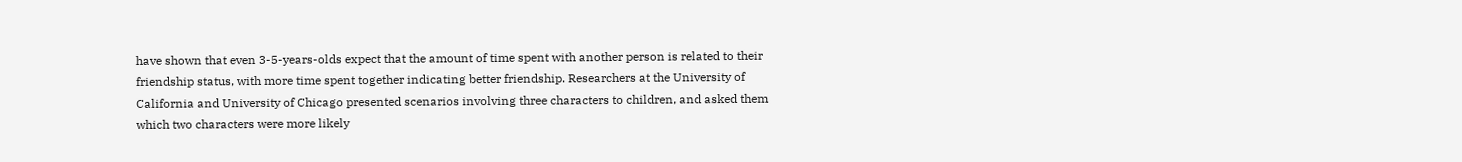have shown that even 3-5-years-olds expect that the amount of time spent with another person is related to their friendship status, with more time spent together indicating better friendship. Researchers at the University of California and University of Chicago presented scenarios involving three characters to children, and asked them which two characters were more likely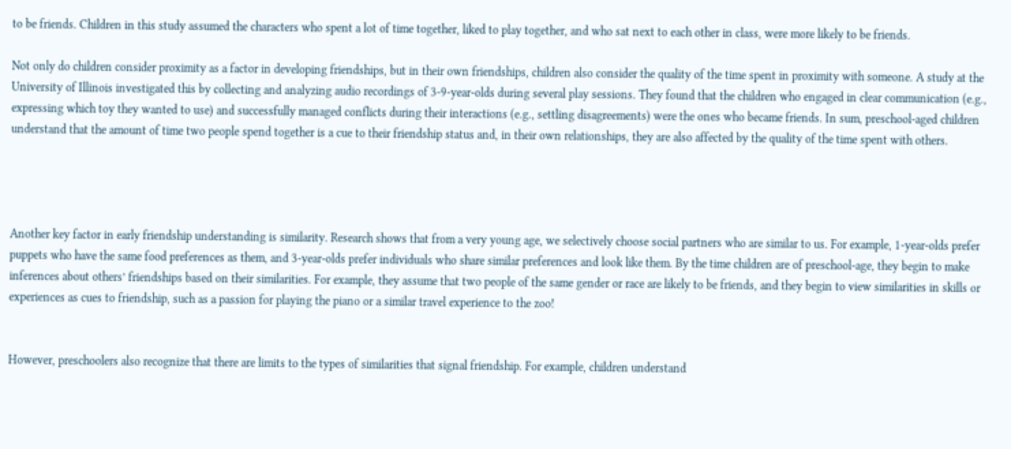to be friends. Children in this study assumed the characters who spent a lot of time together, liked to play together, and who sat next to each other in class, were more likely to be friends.

Not only do children consider proximity as a factor in developing friendships, but in their own friendships, children also consider the quality of the time spent in proximity with someone. A study at the University of Illinois investigated this by collecting and analyzing audio recordings of 3-9-year-olds during several play sessions. They found that the children who engaged in clear communication (e.g., expressing which toy they wanted to use) and successfully managed conflicts during their interactions (e.g., settling disagreements) were the ones who became friends. In sum, preschool-aged children understand that the amount of time two people spend together is a cue to their friendship status and, in their own relationships, they are also affected by the quality of the time spent with others.




Another key factor in early friendship understanding is similarity. Research shows that from a very young age, we selectively choose social partners who are similar to us. For example, 1-year-olds prefer puppets who have the same food preferences as them, and 3-year-olds prefer individuals who share similar preferences and look like them. By the time children are of preschool-age, they begin to make inferences about others’ friendships based on their similarities. For example, they assume that two people of the same gender or race are likely to be friends, and they begin to view similarities in skills or experiences as cues to friendship, such as a passion for playing the piano or a similar travel experience to the zoo!


However, preschoolers also recognize that there are limits to the types of similarities that signal friendship. For example, children understand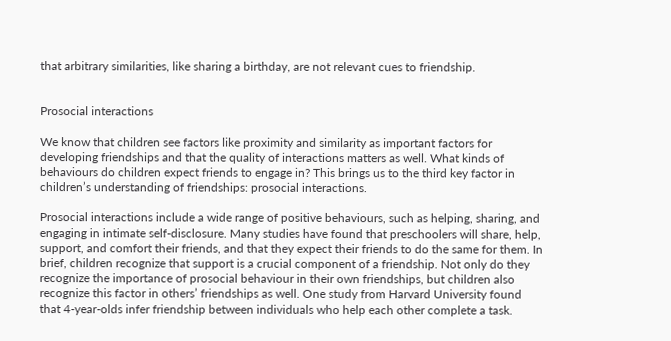that arbitrary similarities, like sharing a birthday, are not relevant cues to friendship.


Prosocial interactions

We know that children see factors like proximity and similarity as important factors for developing friendships and that the quality of interactions matters as well. What kinds of behaviours do children expect friends to engage in? This brings us to the third key factor in children’s understanding of friendships: prosocial interactions.

Prosocial interactions include a wide range of positive behaviours, such as helping, sharing, and engaging in intimate self-disclosure. Many studies have found that preschoolers will share, help, support, and comfort their friends, and that they expect their friends to do the same for them. In brief, children recognize that support is a crucial component of a friendship. Not only do they recognize the importance of prosocial behaviour in their own friendships, but children also recognize this factor in others’ friendships as well. One study from Harvard University found that 4-year-olds infer friendship between individuals who help each other complete a task.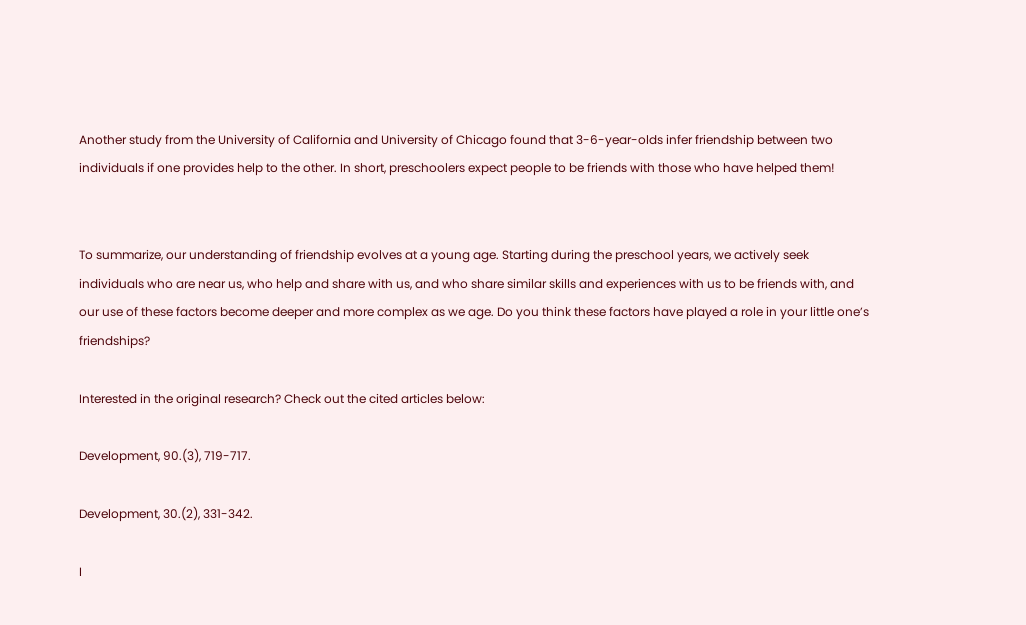Another study from the University of California and University of Chicago found that 3-6-year-olds infer friendship between two individuals if one provides help to the other. In short, preschoolers expect people to be friends with those who have helped them!


To summarize, our understanding of friendship evolves at a young age. Starting during the preschool years, we actively seek individuals who are near us, who help and share with us, and who share similar skills and experiences with us to be friends with, and our use of these factors become deeper and more complex as we age. Do you think these factors have played a role in your little one’s friendships?

Interested in the original research? Check out the cited articles below:

Development, 90.(3), 719-717.

Development, 30.(2), 331-342.

I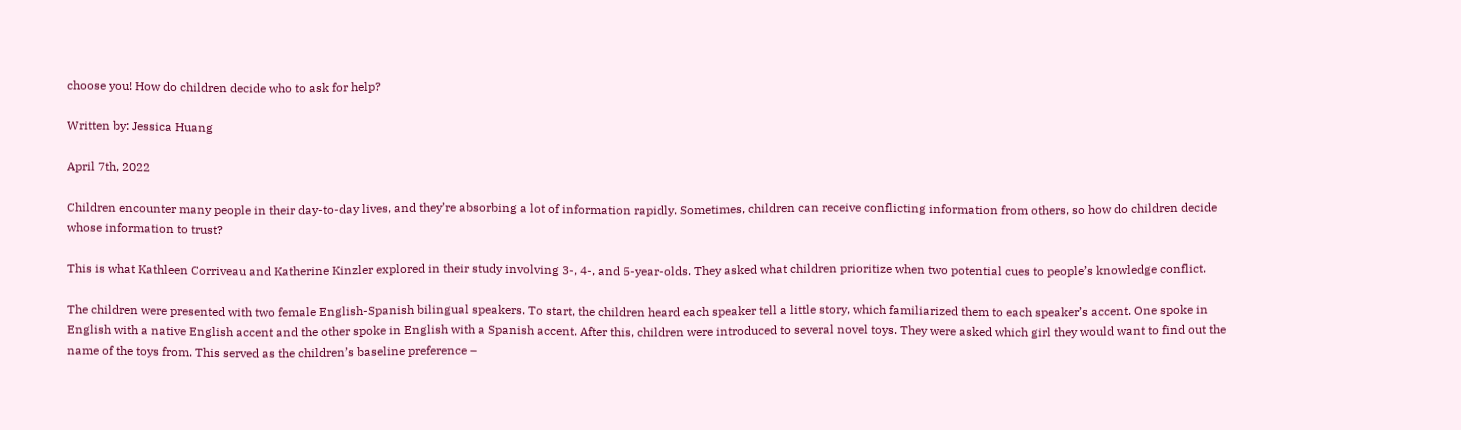choose you! How do children decide who to ask for help?

Written by: Jessica Huang

April 7th, 2022

Children encounter many people in their day-to-day lives, and they’re absorbing a lot of information rapidly. Sometimes, children can receive conflicting information from others, so how do children decide whose information to trust?

This is what Kathleen Corriveau and Katherine Kinzler explored in their study involving 3-, 4-, and 5-year-olds. They asked what children prioritize when two potential cues to people’s knowledge conflict.

The children were presented with two female English-Spanish bilingual speakers. To start, the children heard each speaker tell a little story, which familiarized them to each speaker’s accent. One spoke in English with a native English accent and the other spoke in English with a Spanish accent. After this, children were introduced to several novel toys. They were asked which girl they would want to find out the name of the toys from. This served as the children’s baseline preference –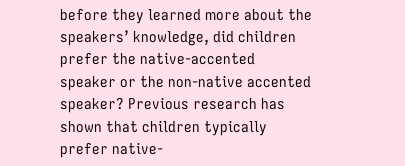before they learned more about the speakers’ knowledge, did children prefer the native-accented speaker or the non-native accented speaker? Previous research has shown that children typically prefer native-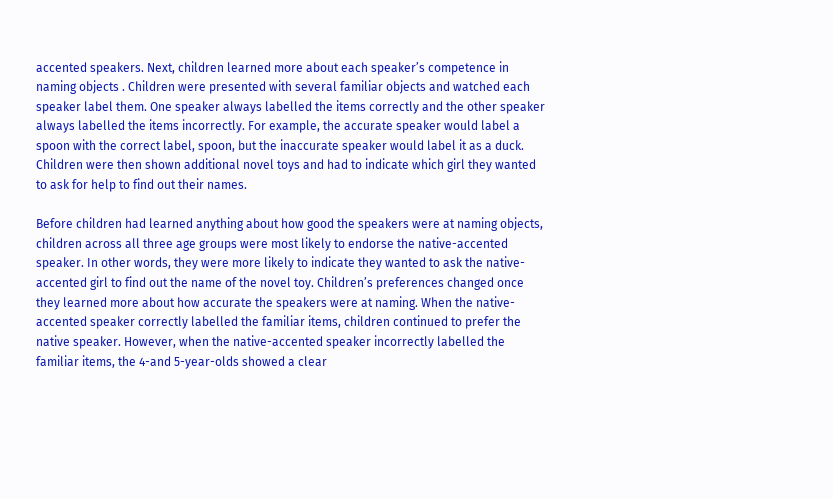accented speakers. Next, children learned more about each speaker’s competence in naming objects . Children were presented with several familiar objects and watched each speaker label them. One speaker always labelled the items correctly and the other speaker always labelled the items incorrectly. For example, the accurate speaker would label a spoon with the correct label, spoon, but the inaccurate speaker would label it as a duck. Children were then shown additional novel toys and had to indicate which girl they wanted to ask for help to find out their names.

Before children had learned anything about how good the speakers were at naming objects, children across all three age groups were most likely to endorse the native-accented speaker. In other words, they were more likely to indicate they wanted to ask the native-accented girl to find out the name of the novel toy. Children’s preferences changed once they learned more about how accurate the speakers were at naming. When the native-accented speaker correctly labelled the familiar items, children continued to prefer the native speaker. However, when the native-accented speaker incorrectly labelled the familiar items, the 4-and 5-year-olds showed a clear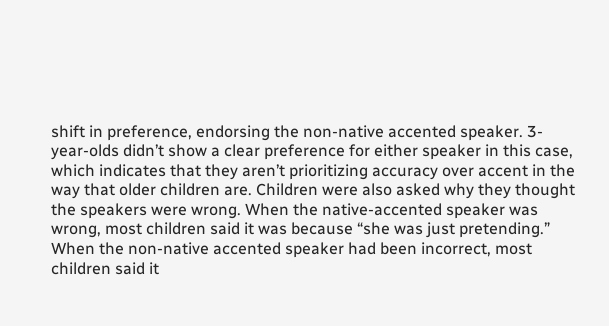shift in preference, endorsing the non-native accented speaker. 3-year-olds didn’t show a clear preference for either speaker in this case, which indicates that they aren’t prioritizing accuracy over accent in the way that older children are. Children were also asked why they thought the speakers were wrong. When the native-accented speaker was wrong, most children said it was because “she was just pretending.” When the non-native accented speaker had been incorrect, most children said it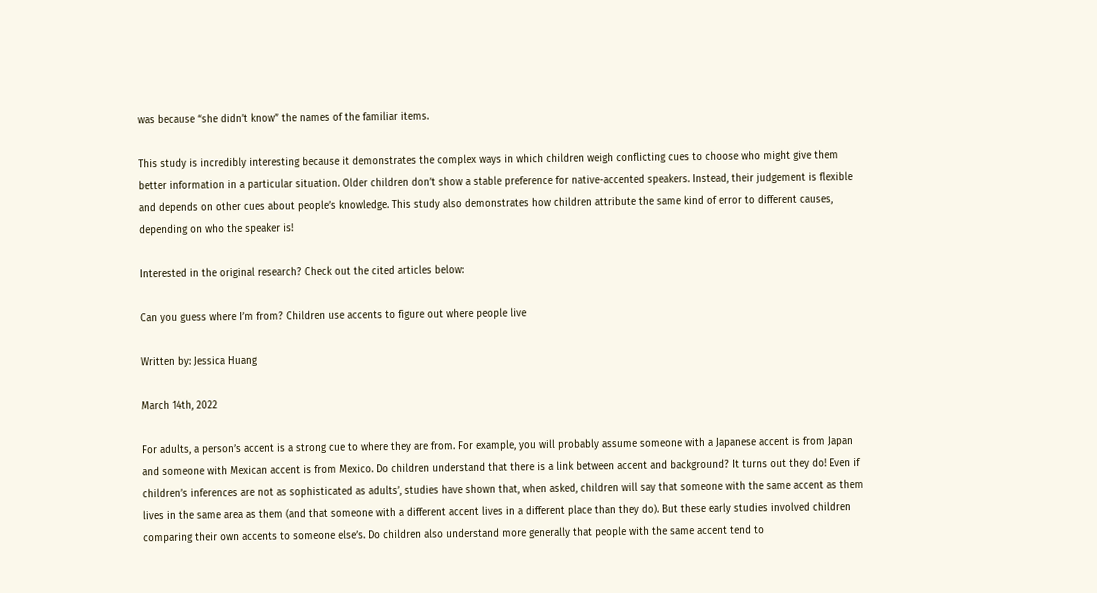was because “she didn’t know” the names of the familiar items.

This study is incredibly interesting because it demonstrates the complex ways in which children weigh conflicting cues to choose who might give them better information in a particular situation. Older children don’t show a stable preference for native-accented speakers. Instead, their judgement is flexible and depends on other cues about people’s knowledge. This study also demonstrates how children attribute the same kind of error to different causes, depending on who the speaker is!

Interested in the original research? Check out the cited articles below:

Can you guess where I’m from? Children use accents to figure out where people live

Written by: Jessica Huang

March 14th, 2022

For adults, a person’s accent is a strong cue to where they are from. For example, you will probably assume someone with a Japanese accent is from Japan and someone with Mexican accent is from Mexico. Do children understand that there is a link between accent and background? It turns out they do! Even if children’s inferences are not as sophisticated as adults’, studies have shown that, when asked, children will say that someone with the same accent as them lives in the same area as them (and that someone with a different accent lives in a different place than they do). But these early studies involved children comparing their own accents to someone else’s. Do children also understand more generally that people with the same accent tend to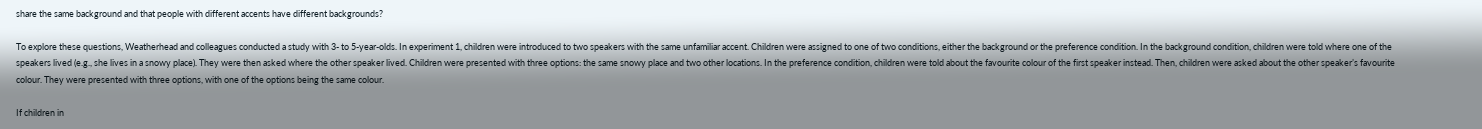share the same background and that people with different accents have different backgrounds?

To explore these questions, Weatherhead and colleagues conducted a study with 3- to 5-year-olds. In experiment 1, children were introduced to two speakers with the same unfamiliar accent. Children were assigned to one of two conditions, either the background or the preference condition. In the background condition, children were told where one of the speakers lived (e.g., she lives in a snowy place). They were then asked where the other speaker lived. Children were presented with three options: the same snowy place and two other locations. In the preference condition, children were told about the favourite colour of the first speaker instead. Then, children were asked about the other speaker’s favourite colour. They were presented with three options, with one of the options being the same colour.

If children in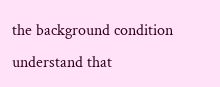the background condition understand that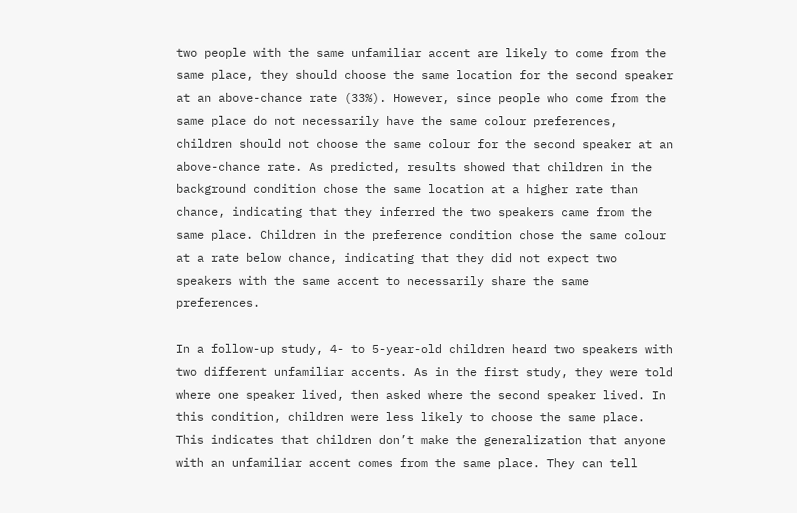two people with the same unfamiliar accent are likely to come from the same place, they should choose the same location for the second speaker at an above-chance rate (33%). However, since people who come from the same place do not necessarily have the same colour preferences, children should not choose the same colour for the second speaker at an above-chance rate. As predicted, results showed that children in the background condition chose the same location at a higher rate than chance, indicating that they inferred the two speakers came from the same place. Children in the preference condition chose the same colour at a rate below chance, indicating that they did not expect two speakers with the same accent to necessarily share the same preferences.

In a follow-up study, 4- to 5-year-old children heard two speakers with two different unfamiliar accents. As in the first study, they were told where one speaker lived, then asked where the second speaker lived. In this condition, children were less likely to choose the same place. This indicates that children don’t make the generalization that anyone with an unfamiliar accent comes from the same place. They can tell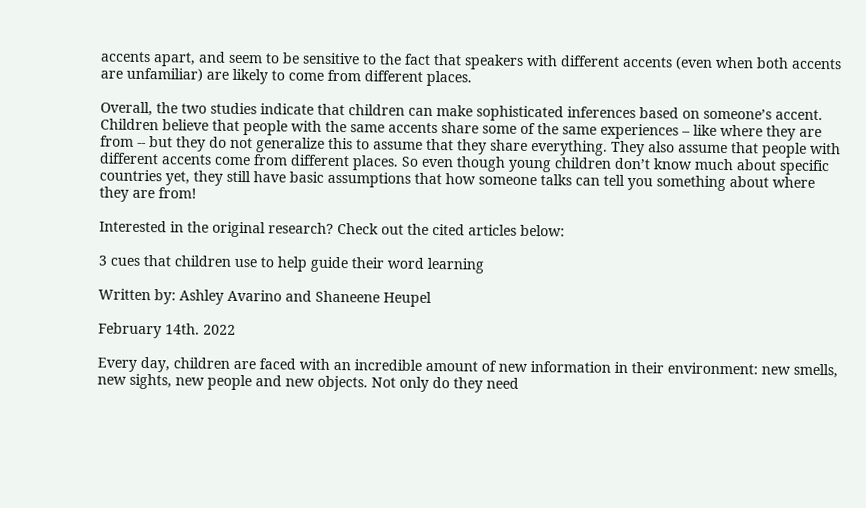accents apart, and seem to be sensitive to the fact that speakers with different accents (even when both accents are unfamiliar) are likely to come from different places.

Overall, the two studies indicate that children can make sophisticated inferences based on someone’s accent. Children believe that people with the same accents share some of the same experiences – like where they are from -- but they do not generalize this to assume that they share everything. They also assume that people with different accents come from different places. So even though young children don’t know much about specific countries yet, they still have basic assumptions that how someone talks can tell you something about where they are from!

Interested in the original research? Check out the cited articles below:

3 cues that children use to help guide their word learning

Written by: Ashley Avarino and Shaneene Heupel

February 14th. 2022

Every day, children are faced with an incredible amount of new information in their environment: new smells, new sights, new people and new objects. Not only do they need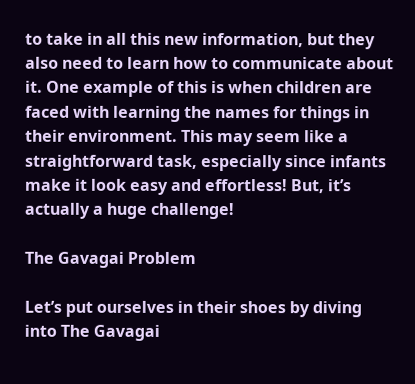to take in all this new information, but they also need to learn how to communicate about it. One example of this is when children are faced with learning the names for things in their environment. This may seem like a straightforward task, especially since infants make it look easy and effortless! But, it’s actually a huge challenge!

The Gavagai Problem

Let’s put ourselves in their shoes by diving into The Gavagai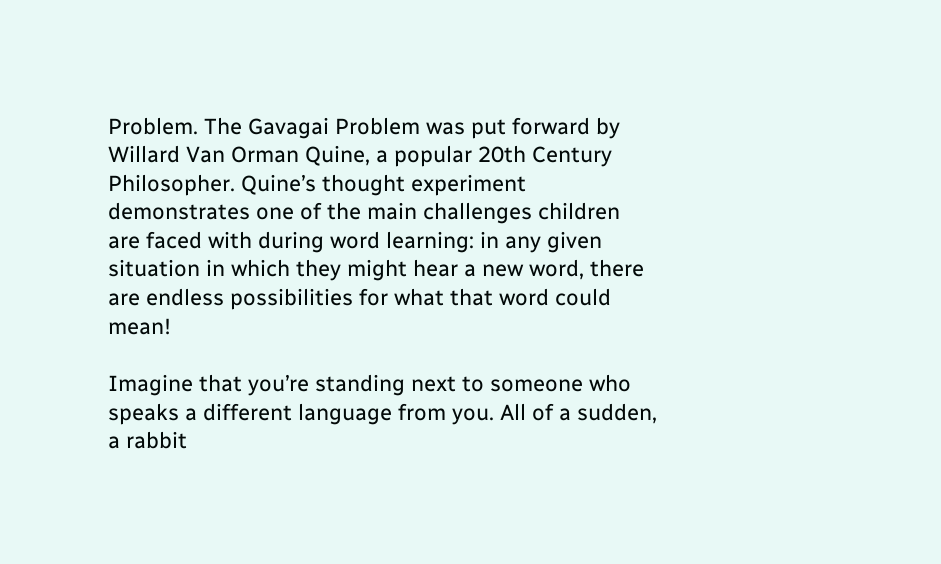Problem. The Gavagai Problem was put forward by Willard Van Orman Quine, a popular 20th Century Philosopher. Quine’s thought experiment demonstrates one of the main challenges children are faced with during word learning: in any given situation in which they might hear a new word, there are endless possibilities for what that word could mean!

Imagine that you’re standing next to someone who speaks a different language from you. All of a sudden, a rabbit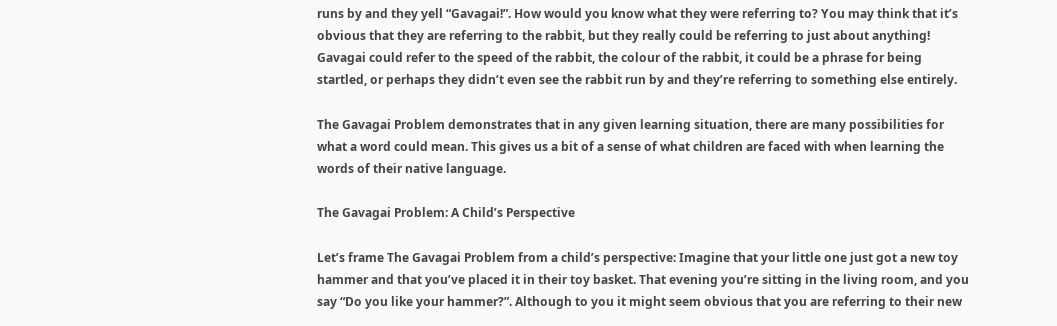runs by and they yell “Gavagai!”. How would you know what they were referring to? You may think that it’s obvious that they are referring to the rabbit, but they really could be referring to just about anything! Gavagai could refer to the speed of the rabbit, the colour of the rabbit, it could be a phrase for being startled, or perhaps they didn’t even see the rabbit run by and they’re referring to something else entirely.

The Gavagai Problem demonstrates that in any given learning situation, there are many possibilities for what a word could mean. This gives us a bit of a sense of what children are faced with when learning the words of their native language.

The Gavagai Problem: A Child’s Perspective

Let’s frame The Gavagai Problem from a child’s perspective: Imagine that your little one just got a new toy hammer and that you’ve placed it in their toy basket. That evening you’re sitting in the living room, and you say “Do you like your hammer?”. Although to you it might seem obvious that you are referring to their new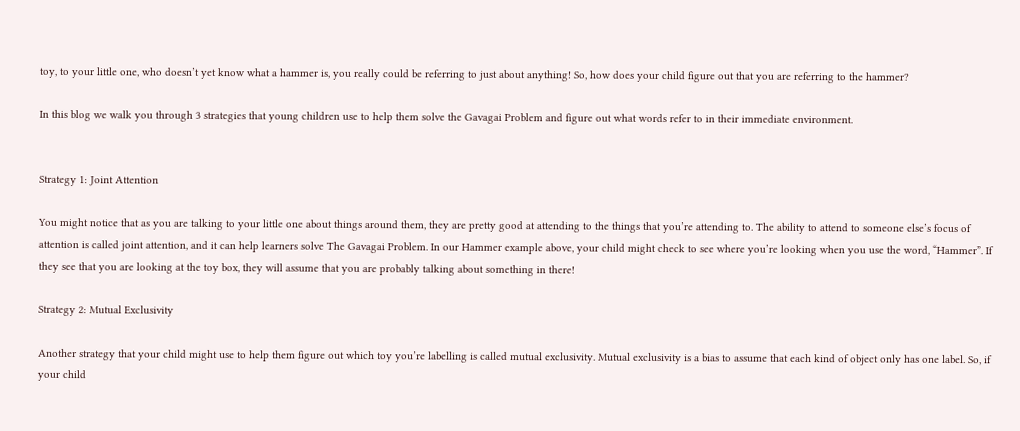toy, to your little one, who doesn’t yet know what a hammer is, you really could be referring to just about anything! So, how does your child figure out that you are referring to the hammer?

In this blog we walk you through 3 strategies that young children use to help them solve the Gavagai Problem and figure out what words refer to in their immediate environment.


Strategy 1: Joint Attention

You might notice that as you are talking to your little one about things around them, they are pretty good at attending to the things that you’re attending to. The ability to attend to someone else’s focus of attention is called joint attention, and it can help learners solve The Gavagai Problem. In our Hammer example above, your child might check to see where you’re looking when you use the word, “Hammer”. If they see that you are looking at the toy box, they will assume that you are probably talking about something in there!

Strategy 2: Mutual Exclusivity

Another strategy that your child might use to help them figure out which toy you’re labelling is called mutual exclusivity. Mutual exclusivity is a bias to assume that each kind of object only has one label. So, if your child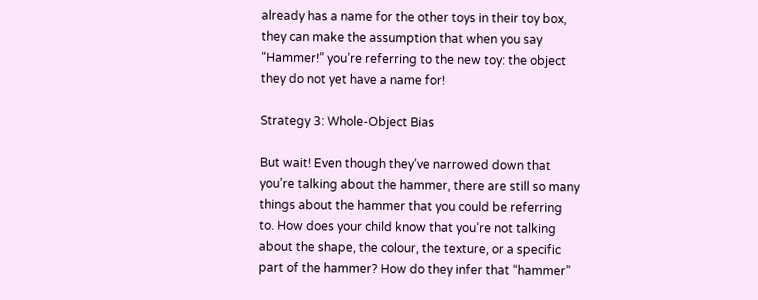already has a name for the other toys in their toy box, they can make the assumption that when you say “Hammer!” you’re referring to the new toy: the object they do not yet have a name for!

Strategy 3: Whole-Object Bias

But wait! Even though they’ve narrowed down that you’re talking about the hammer, there are still so many things about the hammer that you could be referring to. How does your child know that you’re not talking about the shape, the colour, the texture, or a specific part of the hammer? How do they infer that “hammer”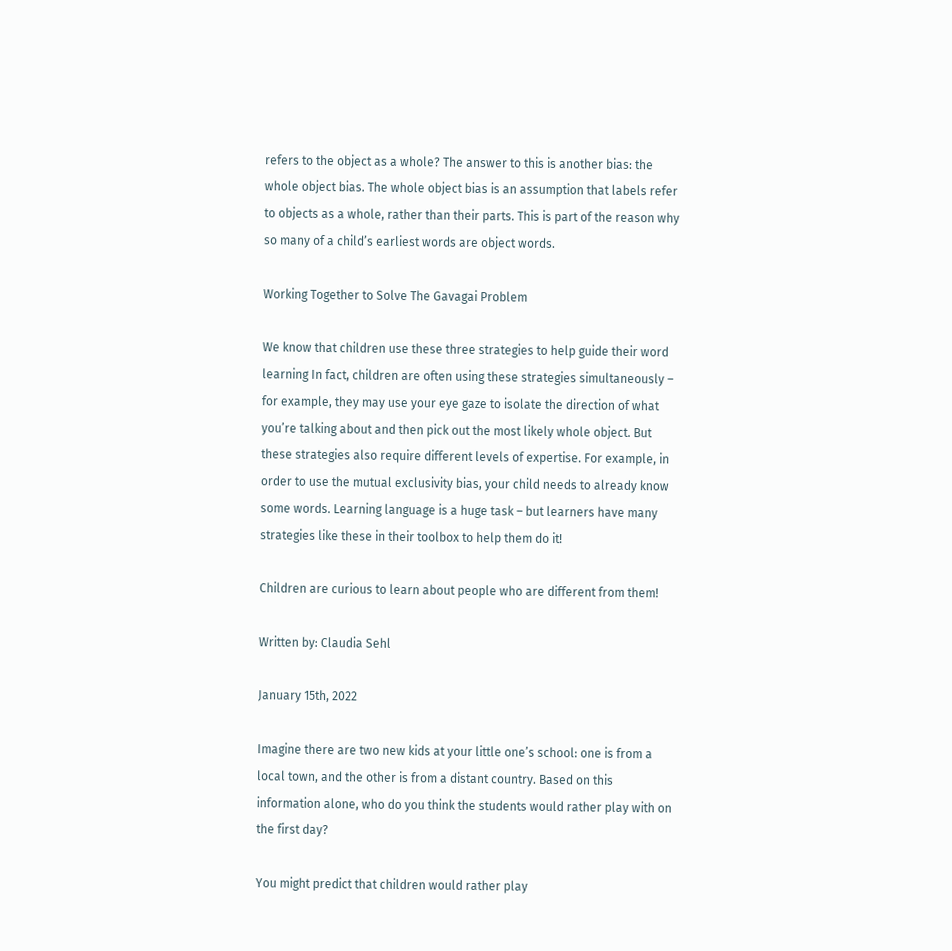refers to the object as a whole? The answer to this is another bias: the whole object bias. The whole object bias is an assumption that labels refer to objects as a whole, rather than their parts. This is part of the reason why so many of a child’s earliest words are object words.

Working Together to Solve The Gavagai Problem

We know that children use these three strategies to help guide their word learning In fact, children are often using these strategies simultaneously – for example, they may use your eye gaze to isolate the direction of what you’re talking about and then pick out the most likely whole object. But these strategies also require different levels of expertise. For example, in order to use the mutual exclusivity bias, your child needs to already know some words. Learning language is a huge task – but learners have many strategies like these in their toolbox to help them do it!

Children are curious to learn about people who are different from them!

Written by: Claudia Sehl

January 15th, 2022

Imagine there are two new kids at your little one’s school: one is from a local town, and the other is from a distant country. Based on this information alone, who do you think the students would rather play with on the first day?

You might predict that children would rather play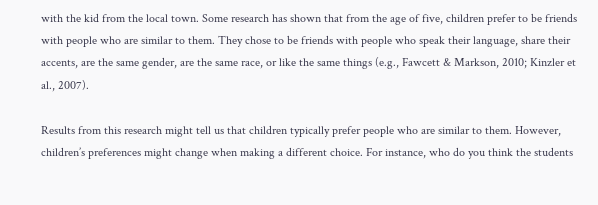with the kid from the local town. Some research has shown that from the age of five, children prefer to be friends with people who are similar to them. They chose to be friends with people who speak their language, share their accents, are the same gender, are the same race, or like the same things (e.g., Fawcett & Markson, 2010; Kinzler et al., 2007).

Results from this research might tell us that children typically prefer people who are similar to them. However, children’s preferences might change when making a different choice. For instance, who do you think the students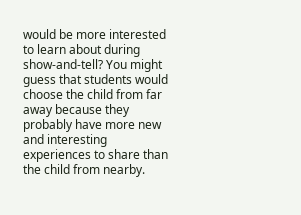would be more interested to learn about during show-and-tell? You might guess that students would choose the child from far away because they probably have more new and interesting experiences to share than the child from nearby.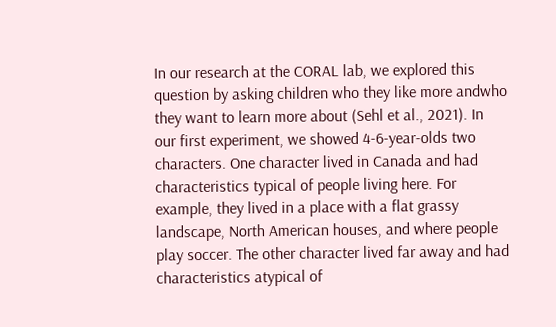In our research at the CORAL lab, we explored this question by asking children who they like more andwho they want to learn more about (Sehl et al., 2021). In our first experiment, we showed 4-6-year-olds two characters. One character lived in Canada and had characteristics typical of people living here. For example, they lived in a place with a flat grassy landscape, North American houses, and where people play soccer. The other character lived far away and had characteristics atypical of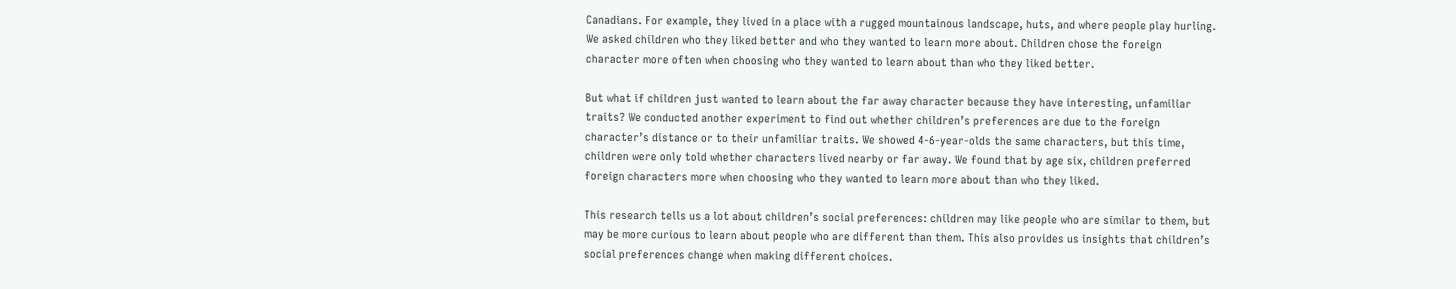Canadians. For example, they lived in a place with a rugged mountainous landscape, huts, and where people play hurling. We asked children who they liked better and who they wanted to learn more about. Children chose the foreign character more often when choosing who they wanted to learn about than who they liked better.

But what if children just wanted to learn about the far away character because they have interesting, unfamiliar traits? We conducted another experiment to find out whether children’s preferences are due to the foreign character’s distance or to their unfamiliar traits. We showed 4-6-year-olds the same characters, but this time, children were only told whether characters lived nearby or far away. We found that by age six, children preferred foreign characters more when choosing who they wanted to learn more about than who they liked.

This research tells us a lot about children’s social preferences: children may like people who are similar to them, but may be more curious to learn about people who are different than them. This also provides us insights that children’s social preferences change when making different choices.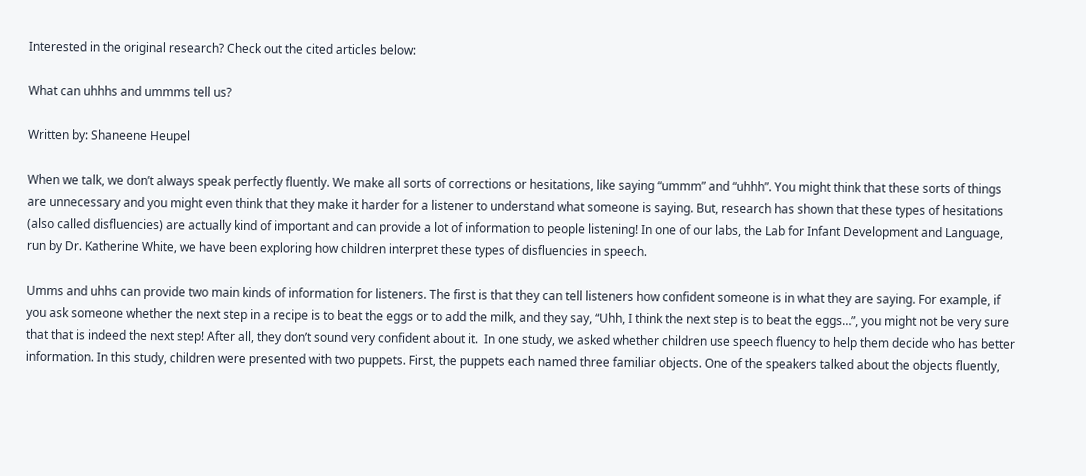Interested in the original research? Check out the cited articles below:

What can uhhhs and ummms tell us?

Written by: Shaneene Heupel

When we talk, we don’t always speak perfectly fluently. We make all sorts of corrections or hesitations, like saying “ummm” and “uhhh”. You might think that these sorts of things are unnecessary and you might even think that they make it harder for a listener to understand what someone is saying. But, research has shown that these types of hesitations (also called disfluencies) are actually kind of important and can provide a lot of information to people listening! In one of our labs, the Lab for Infant Development and Language, run by Dr. Katherine White, we have been exploring how children interpret these types of disfluencies in speech.

Umms and uhhs can provide two main kinds of information for listeners. The first is that they can tell listeners how confident someone is in what they are saying. For example, if you ask someone whether the next step in a recipe is to beat the eggs or to add the milk, and they say, “Uhh, I think the next step is to beat the eggs…”, you might not be very sure that that is indeed the next step! After all, they don’t sound very confident about it.  In one study, we asked whether children use speech fluency to help them decide who has better information. In this study, children were presented with two puppets. First, the puppets each named three familiar objects. One of the speakers talked about the objects fluently,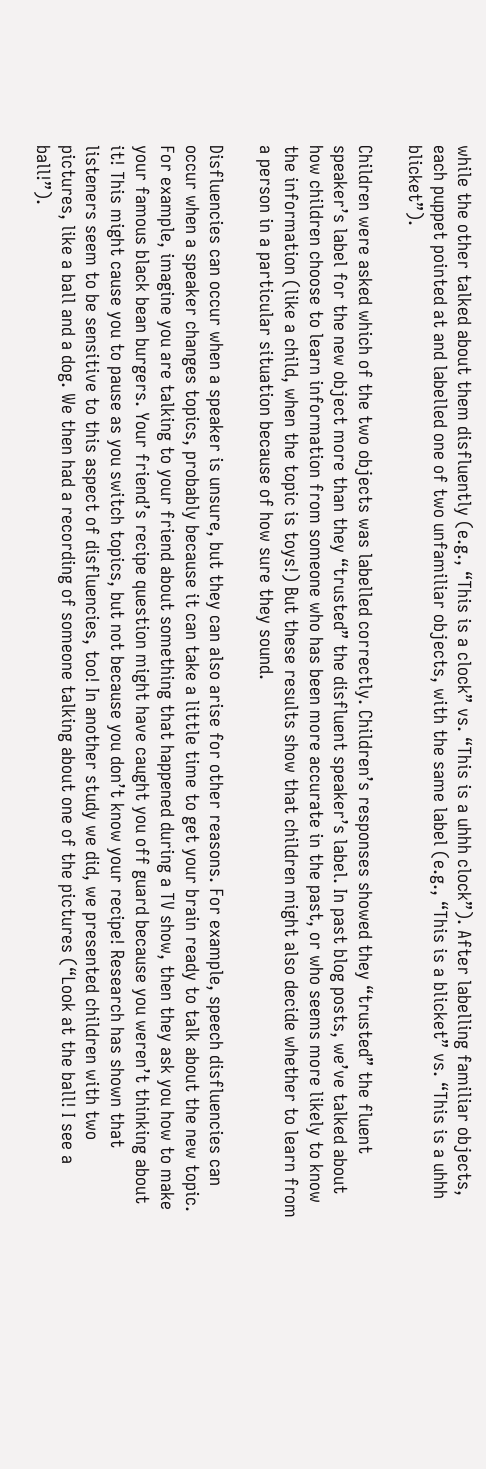while the other talked about them disfluently (e.g., “This is a clock” vs. “This is a uhhh clock”). After labelling familiar objects, each puppet pointed at and labelled one of two unfamiliar objects, with the same label (e.g., “This is a blicket” vs. “This is a uhhh blicket”).

Children were asked which of the two objects was labelled correctly. Children’s responses showed they “trusted” the fluent speaker’s label for the new object more than they “trusted” the disfluent speaker’s label. In past blog posts, we’ve talked about how children choose to learn information from someone who has been more accurate in the past, or who seems more likely to know the information (like a child, when the topic is toys!) But these results show that children might also decide whether to learn from a person in a particular situation because of how sure they sound.

Disfluencies can occur when a speaker is unsure, but they can also arise for other reasons. For example, speech disfluencies can occur when a speaker changes topics, probably because it can take a little time to get your brain ready to talk about the new topic. For example, imagine you are talking to your friend about something that happened during a TV show, then they ask you how to make your famous black bean burgers. Your friend’s recipe question might have caught you off guard because you weren’t thinking about it! This might cause you to pause as you switch topics, but not because you don’t know your recipe! Research has shown that listeners seem to be sensitive to this aspect of disfluencies, too! In another study we did, we presented children with two pictures, like a ball and a dog. We then had a recording of someone talking about one of the pictures (“Look at the ball! I see a ball!”).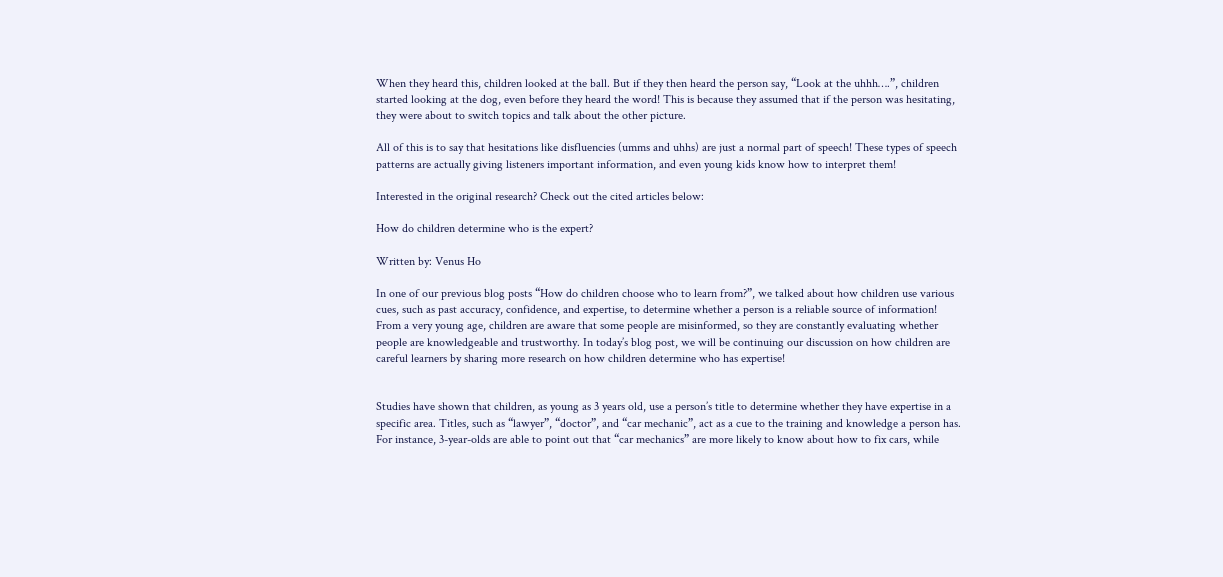When they heard this, children looked at the ball. But if they then heard the person say, “Look at the uhhh….”, children started looking at the dog, even before they heard the word! This is because they assumed that if the person was hesitating, they were about to switch topics and talk about the other picture.

All of this is to say that hesitations like disfluencies (umms and uhhs) are just a normal part of speech! These types of speech patterns are actually giving listeners important information, and even young kids know how to interpret them!

Interested in the original research? Check out the cited articles below:

How do children determine who is the expert?

Written by: Venus Ho

In one of our previous blog posts “How do children choose who to learn from?”, we talked about how children use various cues, such as past accuracy, confidence, and expertise, to determine whether a person is a reliable source of information! From a very young age, children are aware that some people are misinformed, so they are constantly evaluating whether people are knowledgeable and trustworthy. In today’s blog post, we will be continuing our discussion on how children are careful learners by sharing more research on how children determine who has expertise!


Studies have shown that children, as young as 3 years old, use a person’s title to determine whether they have expertise in a specific area. Titles, such as “lawyer”, “doctor”, and “car mechanic”, act as a cue to the training and knowledge a person has. For instance, 3-year-olds are able to point out that “car mechanics” are more likely to know about how to fix cars, while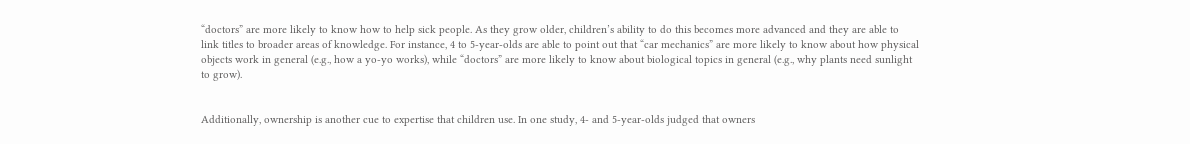“doctors” are more likely to know how to help sick people. As they grow older, children’s ability to do this becomes more advanced and they are able to link titles to broader areas of knowledge. For instance, 4 to 5-year-olds are able to point out that “car mechanics” are more likely to know about how physical objects work in general (e.g., how a yo-yo works), while “doctors” are more likely to know about biological topics in general (e.g., why plants need sunlight to grow).


Additionally, ownership is another cue to expertise that children use. In one study, 4- and 5-year-olds judged that owners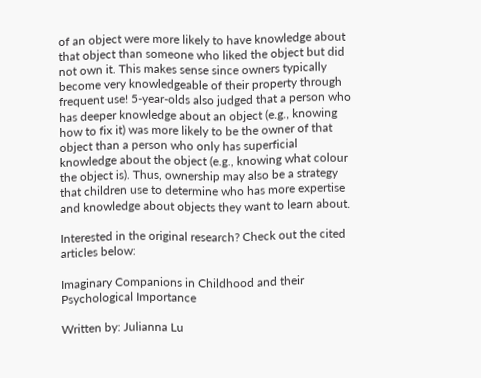of an object were more likely to have knowledge about that object than someone who liked the object but did not own it. This makes sense since owners typically become very knowledgeable of their property through frequent use! 5-year-olds also judged that a person who has deeper knowledge about an object (e.g., knowing how to fix it) was more likely to be the owner of that object than a person who only has superficial knowledge about the object (e.g., knowing what colour the object is). Thus, ownership may also be a strategy that children use to determine who has more expertise and knowledge about objects they want to learn about.

Interested in the original research? Check out the cited articles below:

Imaginary Companions in Childhood and their Psychological Importance

Written by: Julianna Lu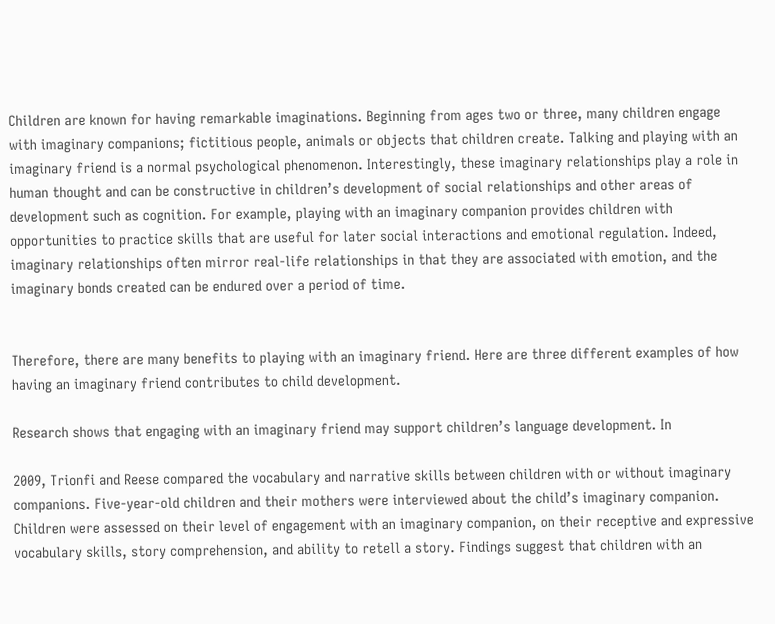Children are known for having remarkable imaginations. Beginning from ages two or three, many children engage with imaginary companions; fictitious people, animals or objects that children create. Talking and playing with an imaginary friend is a normal psychological phenomenon. Interestingly, these imaginary relationships play a role in human thought and can be constructive in children’s development of social relationships and other areas of development such as cognition. For example, playing with an imaginary companion provides children with opportunities to practice skills that are useful for later social interactions and emotional regulation. Indeed, imaginary relationships often mirror real-life relationships in that they are associated with emotion, and the imaginary bonds created can be endured over a period of time.


Therefore, there are many benefits to playing with an imaginary friend. Here are three different examples of how having an imaginary friend contributes to child development.

Research shows that engaging with an imaginary friend may support children’s language development. In

2009, Trionfi and Reese compared the vocabulary and narrative skills between children with or without imaginary companions. Five-year-old children and their mothers were interviewed about the child’s imaginary companion. Children were assessed on their level of engagement with an imaginary companion, on their receptive and expressive vocabulary skills, story comprehension, and ability to retell a story. Findings suggest that children with an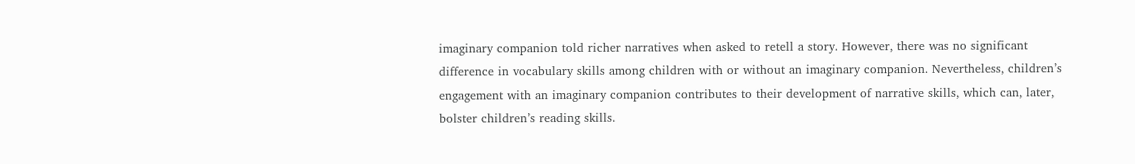imaginary companion told richer narratives when asked to retell a story. However, there was no significant difference in vocabulary skills among children with or without an imaginary companion. Nevertheless, children’s engagement with an imaginary companion contributes to their development of narrative skills, which can, later, bolster children’s reading skills.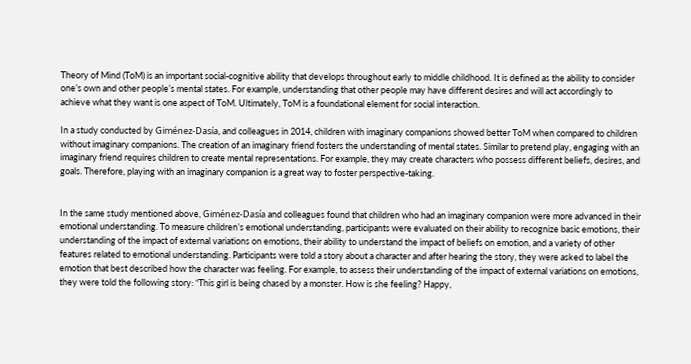Theory of Mind (ToM) is an important social-cognitive ability that develops throughout early to middle childhood. It is defined as the ability to consider one’s own and other people’s mental states. For example, understanding that other people may have different desires and will act accordingly to achieve what they want is one aspect of ToM. Ultimately, ToM is a foundational element for social interaction.

In a study conducted by Giménez-Dasía, and colleagues in 2014, children with imaginary companions showed better ToM when compared to children without imaginary companions. The creation of an imaginary friend fosters the understanding of mental states. Similar to pretend play, engaging with an imaginary friend requires children to create mental representations. For example, they may create characters who possess different beliefs, desires, and goals. Therefore, playing with an imaginary companion is a great way to foster perspective-taking.


In the same study mentioned above, Giménez-Dasía and colleagues found that children who had an imaginary companion were more advanced in their emotional understanding. To measure children’s emotional understanding, participants were evaluated on their ability to recognize basic emotions, their understanding of the impact of external variations on emotions, their ability to understand the impact of beliefs on emotion, and a variety of other features related to emotional understanding. Participants were told a story about a character and after hearing the story, they were asked to label the emotion that best described how the character was feeling. For example, to assess their understanding of the impact of external variations on emotions, they were told the following story: “This girl is being chased by a monster. How is she feeling? Happy,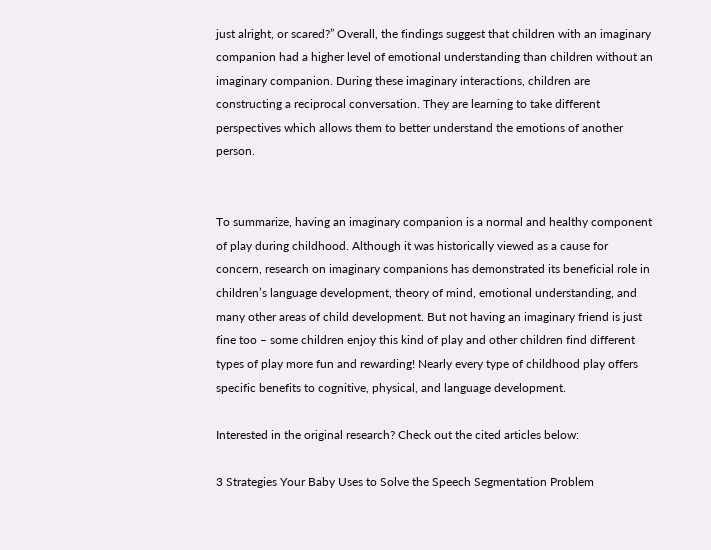just alright, or scared?” Overall, the findings suggest that children with an imaginary companion had a higher level of emotional understanding than children without an imaginary companion. During these imaginary interactions, children are constructing a reciprocal conversation. They are learning to take different perspectives which allows them to better understand the emotions of another person.


To summarize, having an imaginary companion is a normal and healthy component of play during childhood. Although it was historically viewed as a cause for concern, research on imaginary companions has demonstrated its beneficial role in children’s language development, theory of mind, emotional understanding, and many other areas of child development. But not having an imaginary friend is just fine too – some children enjoy this kind of play and other children find different types of play more fun and rewarding! Nearly every type of childhood play offers specific benefits to cognitive, physical, and language development.

Interested in the original research? Check out the cited articles below:

3 Strategies Your Baby Uses to Solve the Speech Segmentation Problem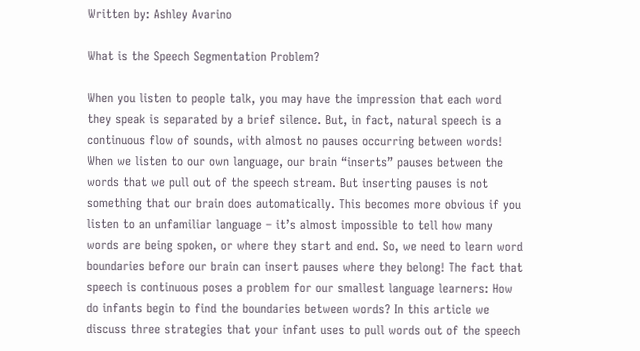Written by: Ashley Avarino

What is the Speech Segmentation Problem?

When you listen to people talk, you may have the impression that each word they speak is separated by a brief silence. But, in fact, natural speech is a continuous flow of sounds, with almost no pauses occurring between words! When we listen to our own language, our brain “inserts” pauses between the words that we pull out of the speech stream. But inserting pauses is not something that our brain does automatically. This becomes more obvious if you listen to an unfamiliar language – it’s almost impossible to tell how many words are being spoken, or where they start and end. So, we need to learn word boundaries before our brain can insert pauses where they belong! The fact that speech is continuous poses a problem for our smallest language learners: How do infants begin to find the boundaries between words? In this article we discuss three strategies that your infant uses to pull words out of the speech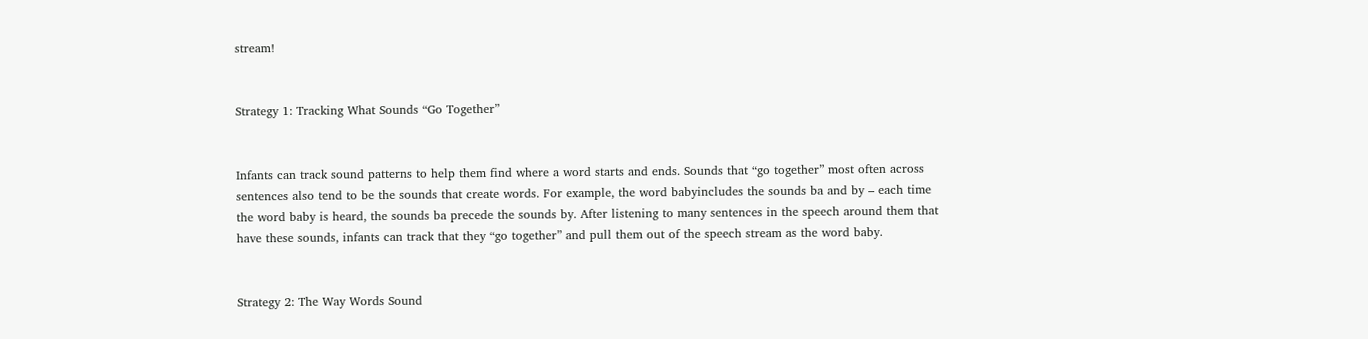stream!


Strategy 1: Tracking What Sounds “Go Together”


Infants can track sound patterns to help them find where a word starts and ends. Sounds that “go together” most often across sentences also tend to be the sounds that create words. For example, the word babyincludes the sounds ba and by – each time the word baby is heard, the sounds ba precede the sounds by. After listening to many sentences in the speech around them that have these sounds, infants can track that they “go together” and pull them out of the speech stream as the word baby.


Strategy 2: The Way Words Sound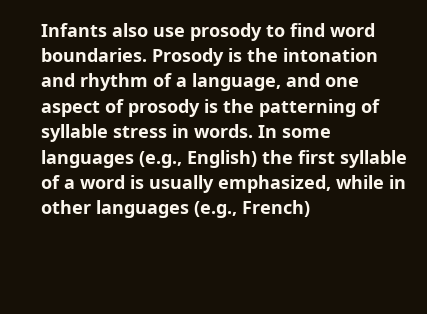Infants also use prosody to find word boundaries. Prosody is the intonation and rhythm of a language, and one aspect of prosody is the patterning of syllable stress in words. In some languages (e.g., English) the first syllable of a word is usually emphasized, while in other languages (e.g., French)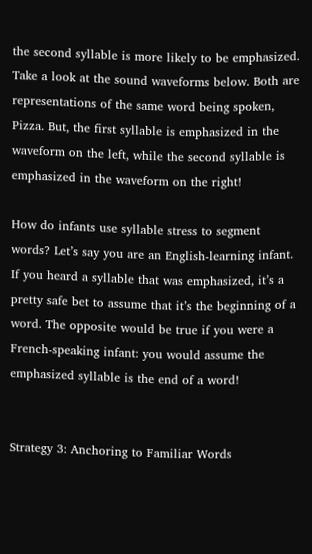the second syllable is more likely to be emphasized. Take a look at the sound waveforms below. Both are representations of the same word being spoken, Pizza. But, the first syllable is emphasized in the waveform on the left, while the second syllable is emphasized in the waveform on the right!

How do infants use syllable stress to segment words? Let’s say you are an English-learning infant. If you heard a syllable that was emphasized, it’s a pretty safe bet to assume that it’s the beginning of a word. The opposite would be true if you were a French-speaking infant: you would assume the emphasized syllable is the end of a word!


Strategy 3: Anchoring to Familiar Words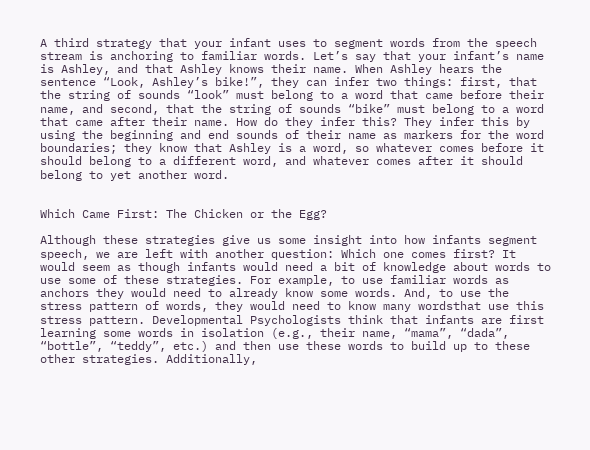A third strategy that your infant uses to segment words from the speech stream is anchoring to familiar words. Let’s say that your infant’s name is Ashley, and that Ashley knows their name. When Ashley hears the sentence “Look, Ashley’s bike!”, they can infer two things: first, that the string of sounds “look” must belong to a word that came before their name, and second, that the string of sounds “bike” must belong to a word that came after their name. How do they infer this? They infer this by using the beginning and end sounds of their name as markers for the word boundaries; they know that Ashley is a word, so whatever comes before it should belong to a different word, and whatever comes after it should belong to yet another word.


Which Came First: The Chicken or the Egg?

Although these strategies give us some insight into how infants segment speech, we are left with another question: Which one comes first? It would seem as though infants would need a bit of knowledge about words to use some of these strategies. For example, to use familiar words as anchors they would need to already know some words. And, to use the stress pattern of words, they would need to know many wordsthat use this stress pattern. Developmental Psychologists think that infants are first learning some words in isolation (e.g., their name, “mama”, “dada”, “bottle”, “teddy”, etc.) and then use these words to build up to these other strategies. Additionally,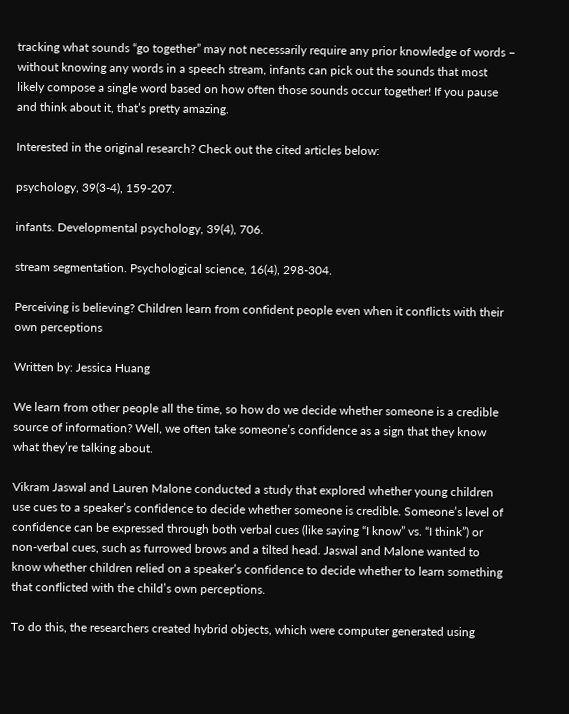tracking what sounds “go together” may not necessarily require any prior knowledge of words – without knowing any words in a speech stream, infants can pick out the sounds that most likely compose a single word based on how often those sounds occur together! If you pause and think about it, that’s pretty amazing.

Interested in the original research? Check out the cited articles below:

psychology, 39(3-4), 159-207.

infants. Developmental psychology, 39(4), 706.

stream segmentation. Psychological science, 16(4), 298-304.

Perceiving is believing? Children learn from confident people even when it conflicts with their own perceptions

Written by: Jessica Huang

We learn from other people all the time, so how do we decide whether someone is a credible source of information? Well, we often take someone’s confidence as a sign that they know what they’re talking about.

Vikram Jaswal and Lauren Malone conducted a study that explored whether young children use cues to a speaker’s confidence to decide whether someone is credible. Someone’s level of confidence can be expressed through both verbal cues (like saying “I know” vs. “I think”) or non-verbal cues, such as furrowed brows and a tilted head. Jaswal and Malone wanted to know whether children relied on a speaker’s confidence to decide whether to learn something that conflicted with the child’s own perceptions.

To do this, the researchers created hybrid objects, which were computer generated using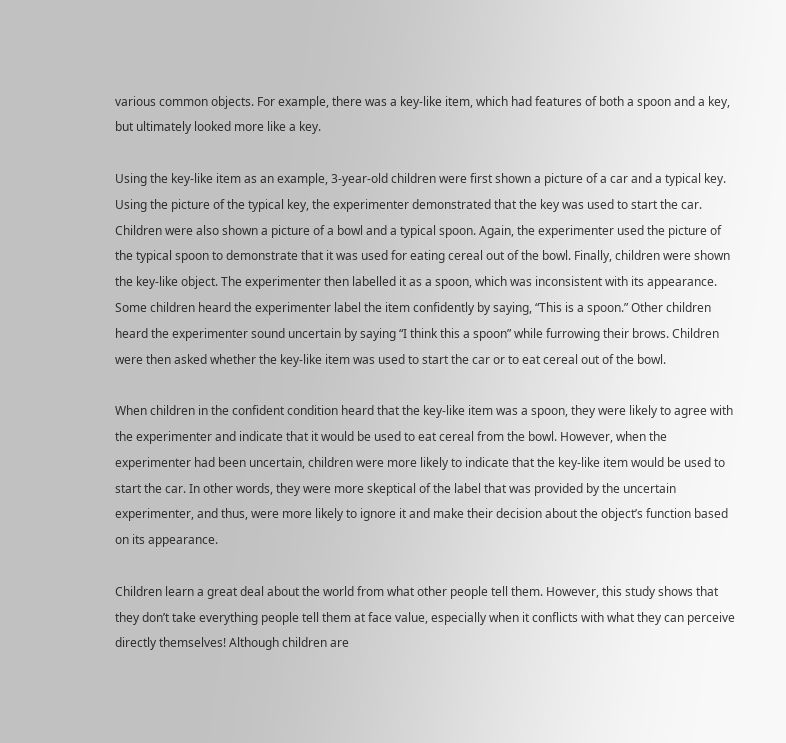various common objects. For example, there was a key-like item, which had features of both a spoon and a key, but ultimately looked more like a key.

Using the key-like item as an example, 3-year-old children were first shown a picture of a car and a typical key. Using the picture of the typical key, the experimenter demonstrated that the key was used to start the car. Children were also shown a picture of a bowl and a typical spoon. Again, the experimenter used the picture of the typical spoon to demonstrate that it was used for eating cereal out of the bowl. Finally, children were shown the key-like object. The experimenter then labelled it as a spoon, which was inconsistent with its appearance. Some children heard the experimenter label the item confidently by saying, “This is a spoon.” Other children heard the experimenter sound uncertain by saying “I think this a spoon” while furrowing their brows. Children were then asked whether the key-like item was used to start the car or to eat cereal out of the bowl.

When children in the confident condition heard that the key-like item was a spoon, they were likely to agree with the experimenter and indicate that it would be used to eat cereal from the bowl. However, when the experimenter had been uncertain, children were more likely to indicate that the key-like item would be used to start the car. In other words, they were more skeptical of the label that was provided by the uncertain experimenter, and thus, were more likely to ignore it and make their decision about the object’s function based on its appearance.

Children learn a great deal about the world from what other people tell them. However, this study shows that they don’t take everything people tell them at face value, especially when it conflicts with what they can perceive directly themselves! Although children are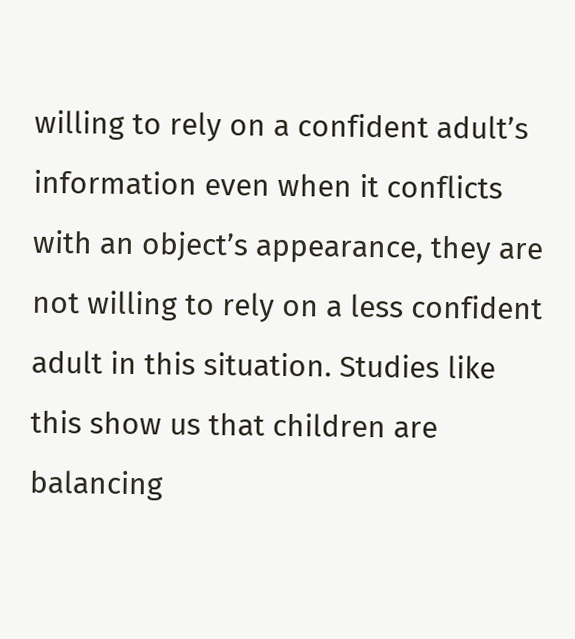willing to rely on a confident adult’s information even when it conflicts with an object’s appearance, they are not willing to rely on a less confident adult in this situation. Studies like this show us that children are balancing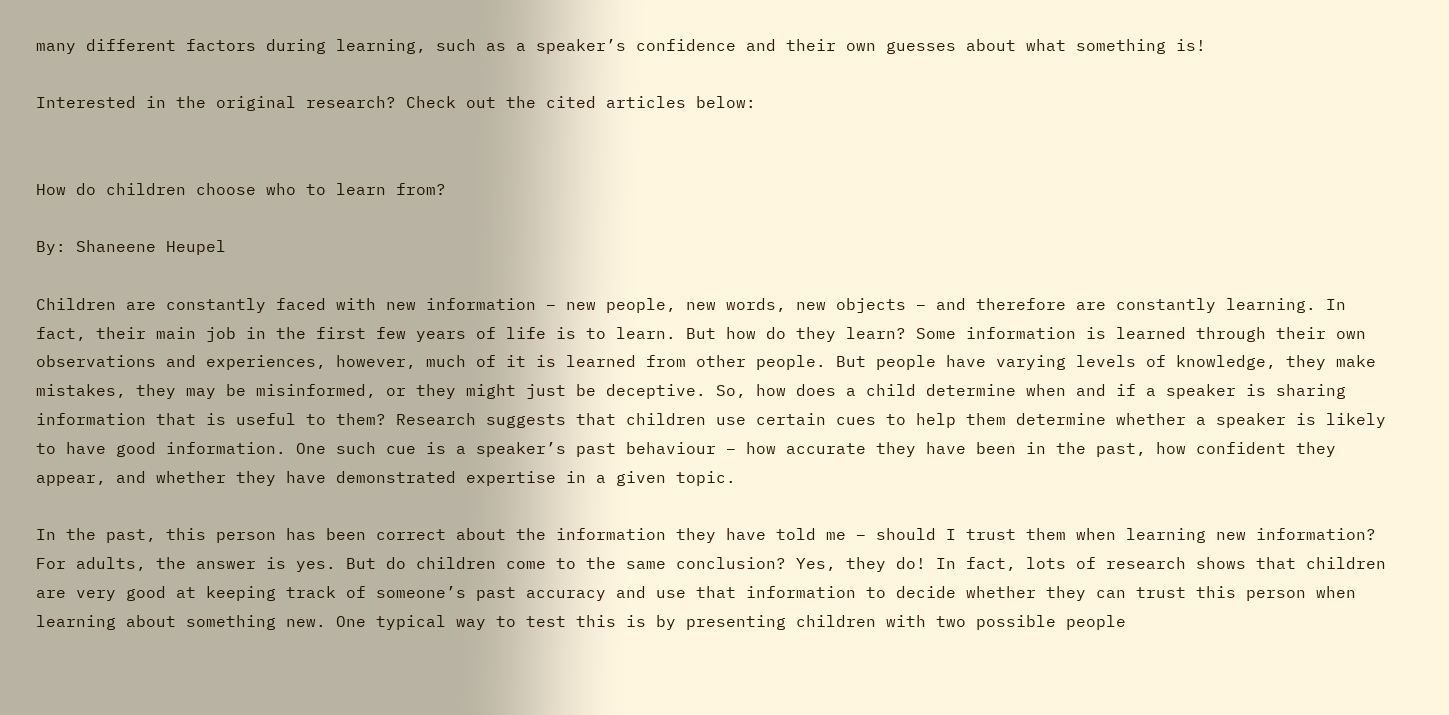many different factors during learning, such as a speaker’s confidence and their own guesses about what something is!

Interested in the original research? Check out the cited articles below:


How do children choose who to learn from?

By: Shaneene Heupel

Children are constantly faced with new information – new people, new words, new objects – and therefore are constantly learning. In fact, their main job in the first few years of life is to learn. But how do they learn? Some information is learned through their own observations and experiences, however, much of it is learned from other people. But people have varying levels of knowledge, they make mistakes, they may be misinformed, or they might just be deceptive. So, how does a child determine when and if a speaker is sharing information that is useful to them? Research suggests that children use certain cues to help them determine whether a speaker is likely to have good information. One such cue is a speaker’s past behaviour – how accurate they have been in the past, how confident they appear, and whether they have demonstrated expertise in a given topic.

In the past, this person has been correct about the information they have told me – should I trust them when learning new information? For adults, the answer is yes. But do children come to the same conclusion? Yes, they do! In fact, lots of research shows that children are very good at keeping track of someone’s past accuracy and use that information to decide whether they can trust this person when learning about something new. One typical way to test this is by presenting children with two possible people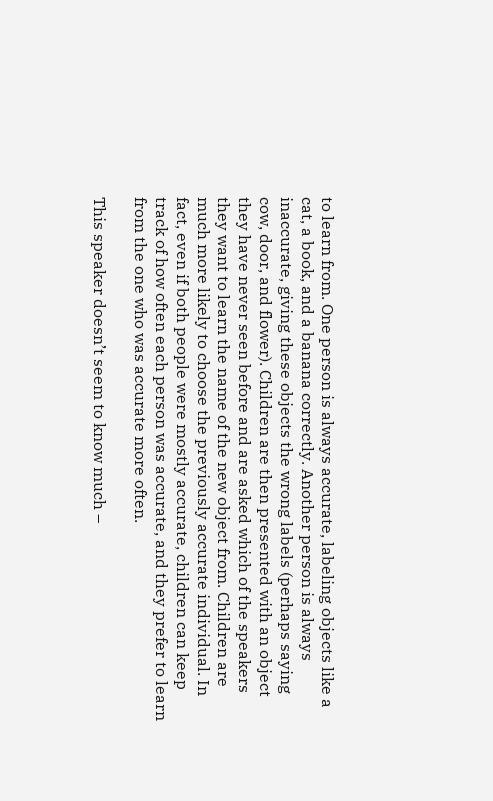to learn from. One person is always accurate, labeling objects like a cat, a book, and a banana correctly. Another person is always inaccurate, giving these objects the wrong labels (perhaps saying cow, door, and flower). Children are then presented with an object they have never seen before and are asked which of the speakers they want to learn the name of the new object from. Children are much more likely to choose the previously accurate individual. In fact, even if both people were mostly accurate, children can keep track of how often each person was accurate, and they prefer to learn from the one who was accurate more often.

This speaker doesn’t seem to know much –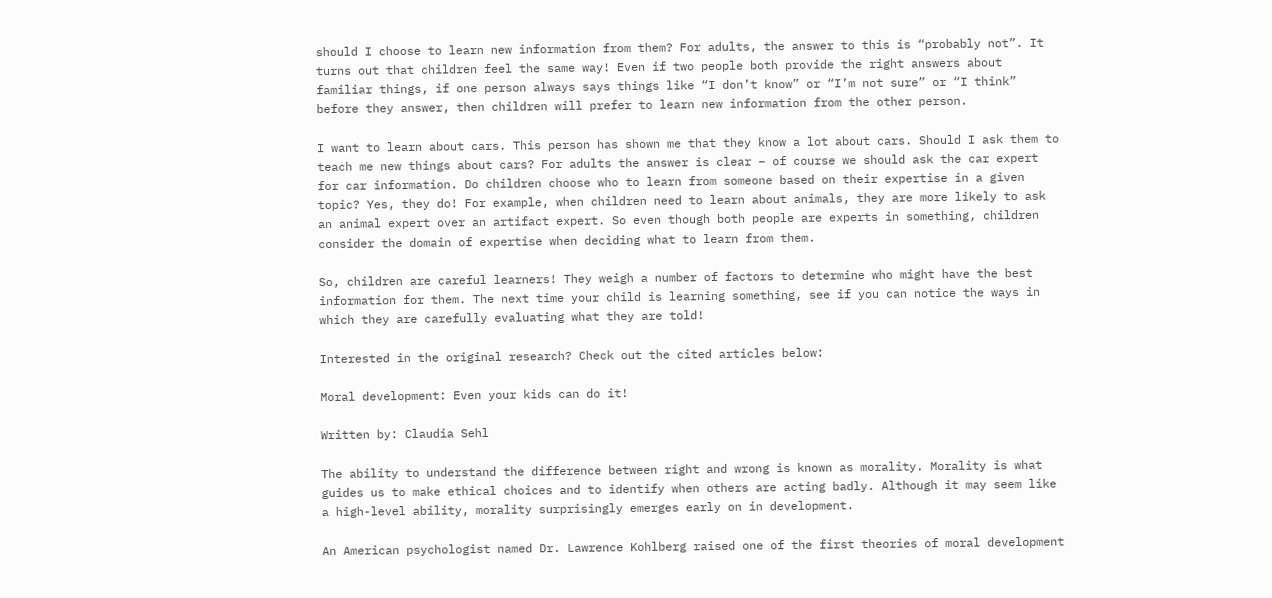should I choose to learn new information from them? For adults, the answer to this is “probably not”. It turns out that children feel the same way! Even if two people both provide the right answers about familiar things, if one person always says things like “I don’t know” or “I’m not sure” or “I think” before they answer, then children will prefer to learn new information from the other person.

I want to learn about cars. This person has shown me that they know a lot about cars. Should I ask them to teach me new things about cars? For adults the answer is clear – of course we should ask the car expert for car information. Do children choose who to learn from someone based on their expertise in a given topic? Yes, they do! For example, when children need to learn about animals, they are more likely to ask an animal expert over an artifact expert. So even though both people are experts in something, children consider the domain of expertise when deciding what to learn from them.

So, children are careful learners! They weigh a number of factors to determine who might have the best information for them. The next time your child is learning something, see if you can notice the ways in which they are carefully evaluating what they are told!

Interested in the original research? Check out the cited articles below:

Moral development: Even your kids can do it!

Written by: Claudia Sehl

The ability to understand the difference between right and wrong is known as morality. Morality is what guides us to make ethical choices and to identify when others are acting badly. Although it may seem like a high-level ability, morality surprisingly emerges early on in development.

An American psychologist named Dr. Lawrence Kohlberg raised one of the first theories of moral development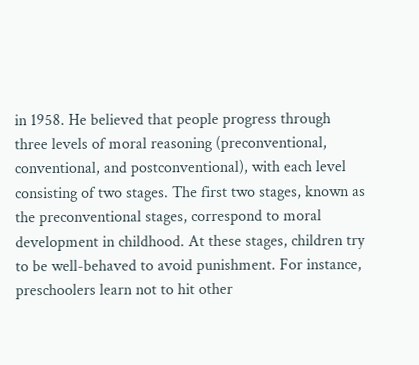in 1958. He believed that people progress through three levels of moral reasoning (preconventional, conventional, and postconventional), with each level consisting of two stages. The first two stages, known as the preconventional stages, correspond to moral development in childhood. At these stages, children try to be well-behaved to avoid punishment. For instance, preschoolers learn not to hit other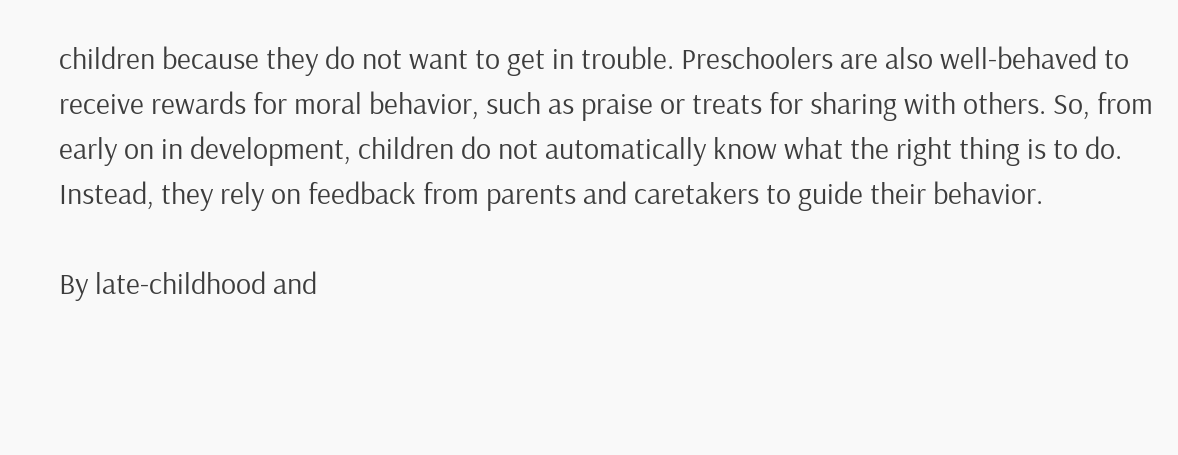children because they do not want to get in trouble. Preschoolers are also well-behaved to receive rewards for moral behavior, such as praise or treats for sharing with others. So, from early on in development, children do not automatically know what the right thing is to do. Instead, they rely on feedback from parents and caretakers to guide their behavior.

By late-childhood and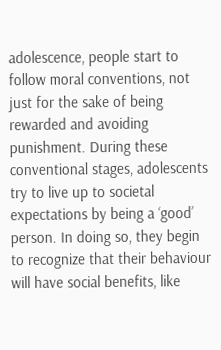adolescence, people start to follow moral conventions, not just for the sake of being rewarded and avoiding punishment. During these conventional stages, adolescents try to live up to societal expectations by being a ‘good’ person. In doing so, they begin to recognize that their behaviour will have social benefits, like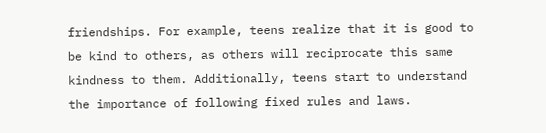friendships. For example, teens realize that it is good to be kind to others, as others will reciprocate this same kindness to them. Additionally, teens start to understand the importance of following fixed rules and laws.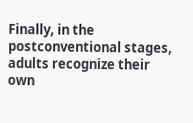Finally, in the postconventional stages, adults recognize their own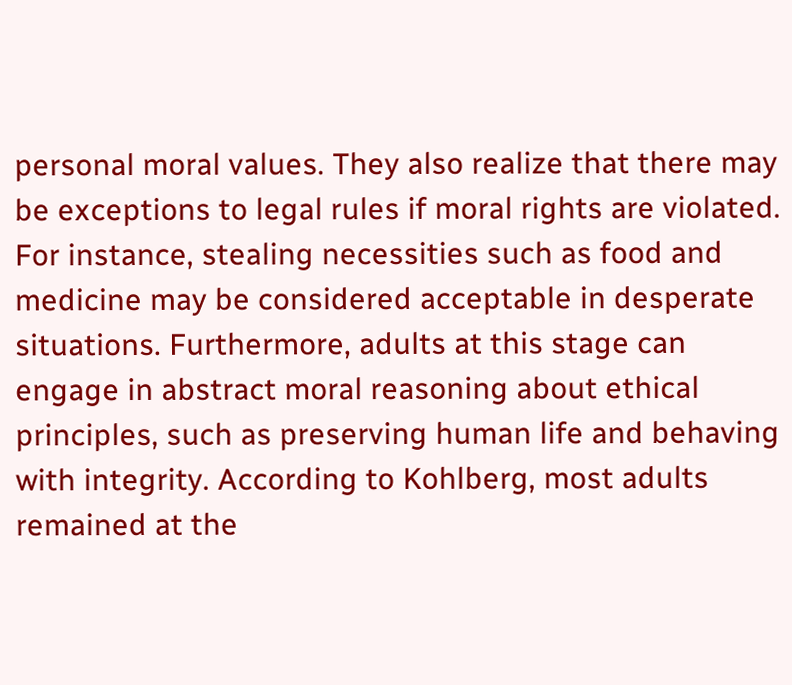personal moral values. They also realize that there may be exceptions to legal rules if moral rights are violated. For instance, stealing necessities such as food and medicine may be considered acceptable in desperate situations. Furthermore, adults at this stage can engage in abstract moral reasoning about ethical principles, such as preserving human life and behaving with integrity. According to Kohlberg, most adults remained at the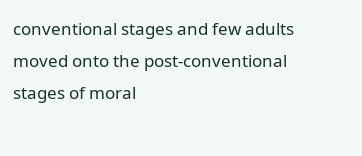conventional stages and few adults moved onto the post-conventional stages of moral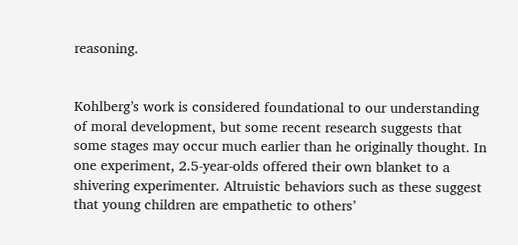reasoning.


Kohlberg’s work is considered foundational to our understanding of moral development, but some recent research suggests that some stages may occur much earlier than he originally thought. In one experiment, 2.5-year-olds offered their own blanket to a shivering experimenter. Altruistic behaviors such as these suggest that young children are empathetic to others’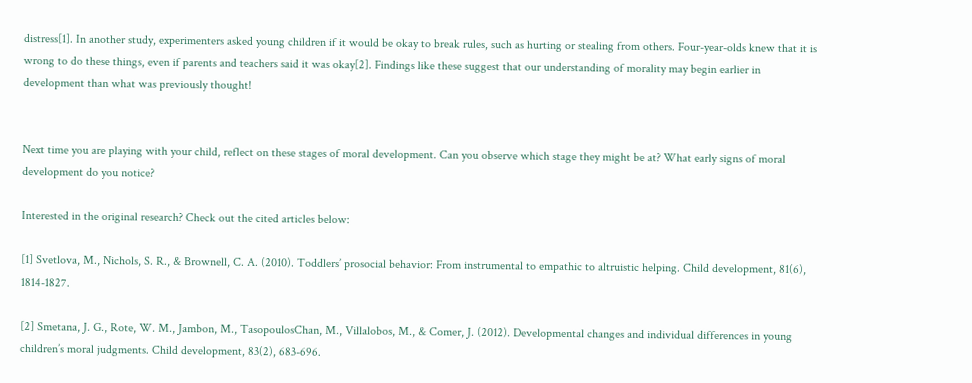distress[1]. In another study, experimenters asked young children if it would be okay to break rules, such as hurting or stealing from others. Four-year-olds knew that it is wrong to do these things, even if parents and teachers said it was okay[2]. Findings like these suggest that our understanding of morality may begin earlier in development than what was previously thought!


Next time you are playing with your child, reflect on these stages of moral development. Can you observe which stage they might be at? What early signs of moral development do you notice?

Interested in the original research? Check out the cited articles below:

[1] Svetlova, M., Nichols, S. R., & Brownell, C. A. (2010). Toddlers’ prosocial behavior: From instrumental to empathic to altruistic helping. Child development, 81(6), 1814-1827.

[2] Smetana, J. G., Rote, W. M., Jambon, M., TasopoulosChan, M., Villalobos, M., & Comer, J. (2012). Developmental changes and individual differences in young children’s moral judgments. Child development, 83(2), 683-696.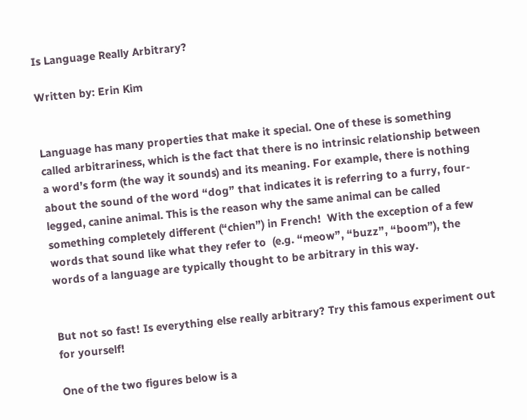Is Language Really Arbitrary?

Written by: Erin Kim


Language has many properties that make it special. One of these is something called arbitrariness, which is the fact that there is no intrinsic relationship between a word’s form (the way it sounds) and its meaning. For example, there is nothing about the sound of the word “dog” that indicates it is referring to a furry, four-legged, canine animal. This is the reason why the same animal can be called something completely different (“chien”) in French!  With the exception of a few words that sound like what they refer to  (e.g. “meow”, “buzz”, “boom”), the words of a language are typically thought to be arbitrary in this way.


But not so fast! Is everything else really arbitrary? Try this famous experiment out for yourself!

One of the two figures below is a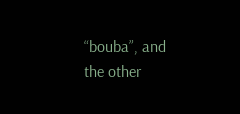“bouba”, and the other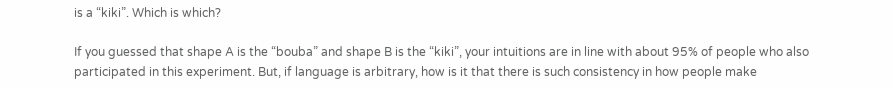is a “kiki”. Which is which?

If you guessed that shape A is the “bouba” and shape B is the “kiki”, your intuitions are in line with about 95% of people who also participated in this experiment. But, if language is arbitrary, how is it that there is such consistency in how people make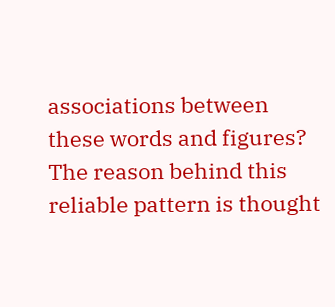associations between these words and figures? The reason behind this reliable pattern is thought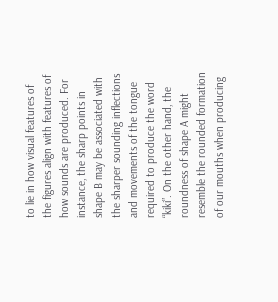to lie in how visual features of the figures align with features of how sounds are produced. For instance, the sharp points in shape B may be associated with the sharper sounding inflections and movements of the tongue required to produce the word “kiki”. On the other hand, the roundness of shape A might resemble the rounded formation of our mouths when producing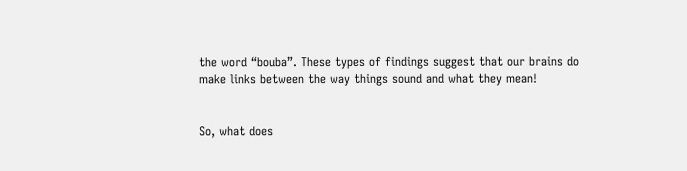the word “bouba”. These types of findings suggest that our brains do make links between the way things sound and what they mean!


So, what does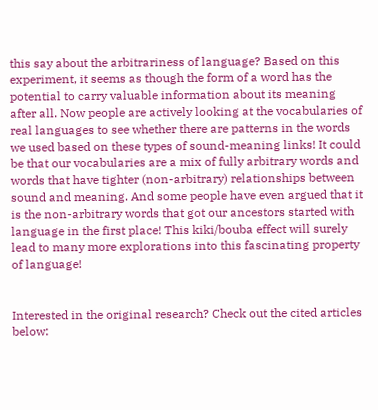this say about the arbitrariness of language? Based on this experiment, it seems as though the form of a word has the potential to carry valuable information about its meaning after all. Now people are actively looking at the vocabularies of real languages to see whether there are patterns in the words we used based on these types of sound-meaning links! It could be that our vocabularies are a mix of fully arbitrary words and words that have tighter (non-arbitrary) relationships between sound and meaning. And some people have even argued that it is the non-arbitrary words that got our ancestors started with language in the first place! This kiki/bouba effect will surely lead to many more explorations into this fascinating property of language!


Interested in the original research? Check out the cited articles below: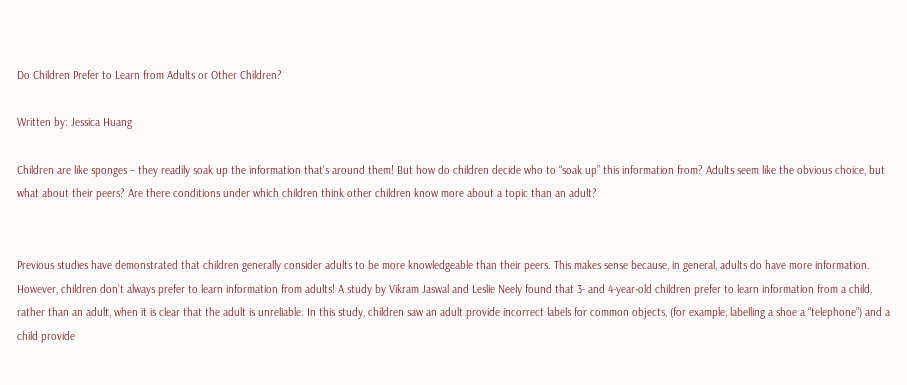Do Children Prefer to Learn from Adults or Other Children?

Written by: Jessica Huang

Children are like sponges – they readily soak up the information that’s around them! But how do children decide who to “soak up” this information from? Adults seem like the obvious choice, but what about their peers? Are there conditions under which children think other children know more about a topic than an adult?


Previous studies have demonstrated that children generally consider adults to be more knowledgeable than their peers. This makes sense because, in general, adults do have more information. However, children don’t always prefer to learn information from adults! A study by Vikram Jaswal and Leslie Neely found that 3- and 4-year-old children prefer to learn information from a child, rather than an adult, when it is clear that the adult is unreliable. In this study, children saw an adult provide incorrect labels for common objects, (for example, labelling a shoe a “telephone”) and a child provide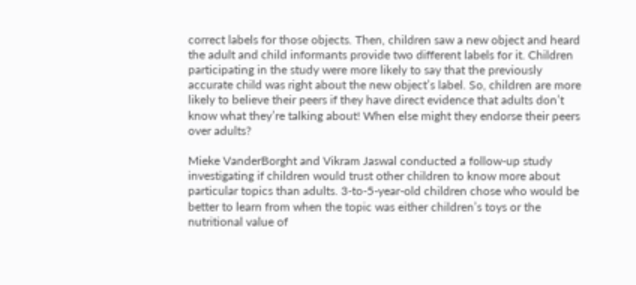correct labels for those objects. Then, children saw a new object and heard the adult and child informants provide two different labels for it. Children participating in the study were more likely to say that the previously accurate child was right about the new object’s label. So, children are more likely to believe their peers if they have direct evidence that adults don’t know what they’re talking about! When else might they endorse their peers over adults?

Mieke VanderBorght and Vikram Jaswal conducted a follow-up study investigating if children would trust other children to know more about particular topics than adults. 3-to-5-year-old children chose who would be better to learn from when the topic was either children’s toys or the nutritional value of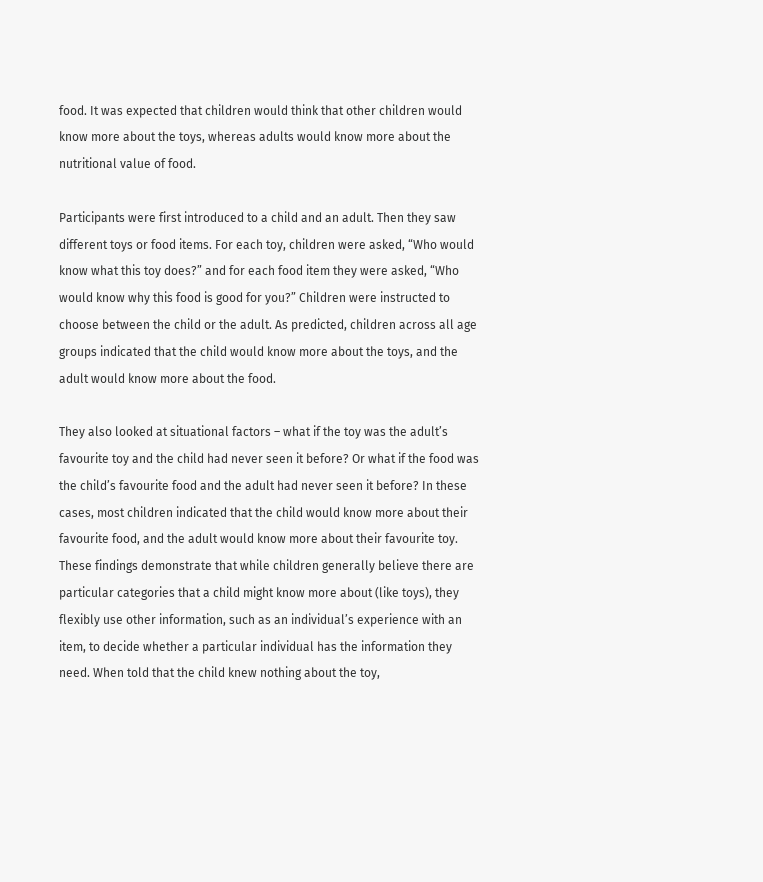food. It was expected that children would think that other children would know more about the toys, whereas adults would know more about the nutritional value of food.

Participants were first introduced to a child and an adult. Then they saw different toys or food items. For each toy, children were asked, “Who would know what this toy does?” and for each food item they were asked, “Who would know why this food is good for you?” Children were instructed to choose between the child or the adult. As predicted, children across all age groups indicated that the child would know more about the toys, and the adult would know more about the food.

They also looked at situational factors – what if the toy was the adult’s favourite toy and the child had never seen it before? Or what if the food was the child’s favourite food and the adult had never seen it before? In these cases, most children indicated that the child would know more about their favourite food, and the adult would know more about their favourite toy. These findings demonstrate that while children generally believe there are particular categories that a child might know more about (like toys), they flexibly use other information, such as an individual’s experience with an item, to decide whether a particular individual has the information they need. When told that the child knew nothing about the toy,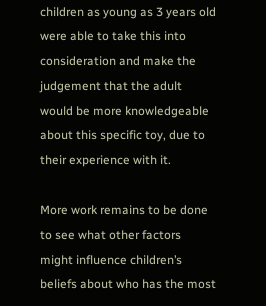children as young as 3 years old were able to take this into consideration and make the judgement that the adult would be more knowledgeable about this specific toy, due to their experience with it.

More work remains to be done to see what other factors might influence children’s beliefs about who has the most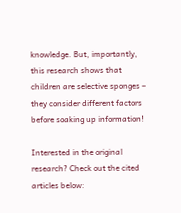knowledge. But, importantly, this research shows that children are selective sponges – they consider different factors before soaking up information!

Interested in the original research? Check out the cited articles below: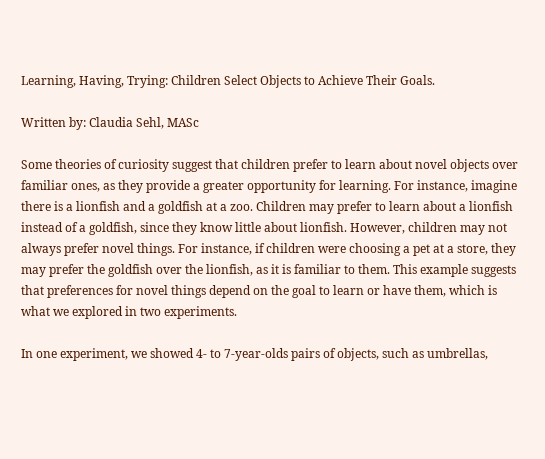Learning, Having, Trying: Children Select Objects to Achieve Their Goals.

Written by: Claudia Sehl, MASc

Some theories of curiosity suggest that children prefer to learn about novel objects over familiar ones, as they provide a greater opportunity for learning. For instance, imagine there is a lionfish and a goldfish at a zoo. Children may prefer to learn about a lionfish instead of a goldfish, since they know little about lionfish. However, children may not always prefer novel things. For instance, if children were choosing a pet at a store, they may prefer the goldfish over the lionfish, as it is familiar to them. This example suggests that preferences for novel things depend on the goal to learn or have them, which is what we explored in two experiments.

In one experiment, we showed 4- to 7-year-olds pairs of objects, such as umbrellas,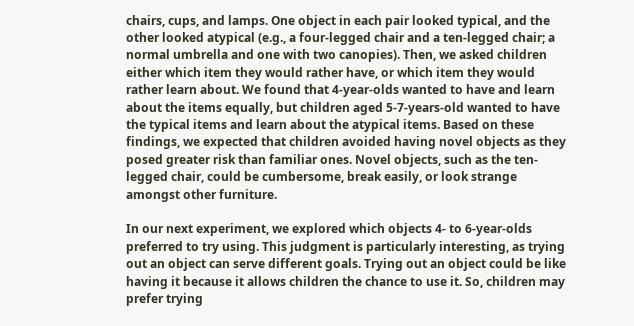chairs, cups, and lamps. One object in each pair looked typical, and the other looked atypical (e.g., a four-legged chair and a ten-legged chair; a normal umbrella and one with two canopies). Then, we asked children either which item they would rather have, or which item they would rather learn about. We found that 4-year-olds wanted to have and learn about the items equally, but children aged 5-7-years-old wanted to have the typical items and learn about the atypical items. Based on these findings, we expected that children avoided having novel objects as they posed greater risk than familiar ones. Novel objects, such as the ten-legged chair, could be cumbersome, break easily, or look strange amongst other furniture.

In our next experiment, we explored which objects 4- to 6-year-olds preferred to try using. This judgment is particularly interesting, as trying out an object can serve different goals. Trying out an object could be like having it because it allows children the chance to use it. So, children may prefer trying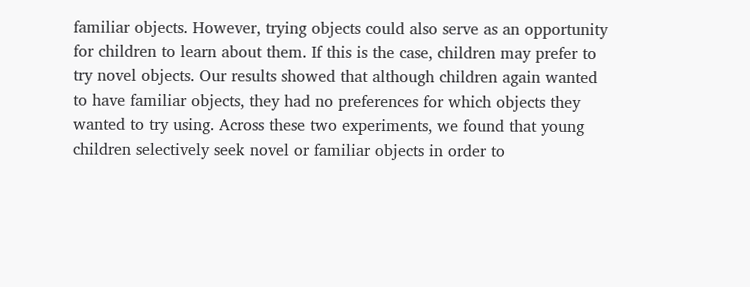familiar objects. However, trying objects could also serve as an opportunity for children to learn about them. If this is the case, children may prefer to try novel objects. Our results showed that although children again wanted to have familiar objects, they had no preferences for which objects they wanted to try using. Across these two experiments, we found that young children selectively seek novel or familiar objects in order to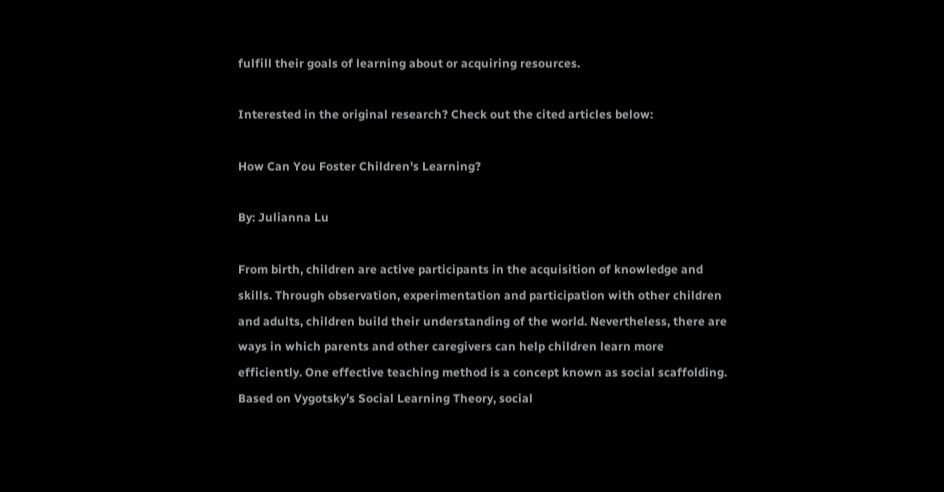fulfill their goals of learning about or acquiring resources.

Interested in the original research? Check out the cited articles below:

How Can You Foster Children's Learning?

By: Julianna Lu

From birth, children are active participants in the acquisition of knowledge and skills. Through observation, experimentation and participation with other children and adults, children build their understanding of the world. Nevertheless, there are ways in which parents and other caregivers can help children learn more efficiently. One effective teaching method is a concept known as social scaffolding. Based on Vygotsky’s Social Learning Theory, social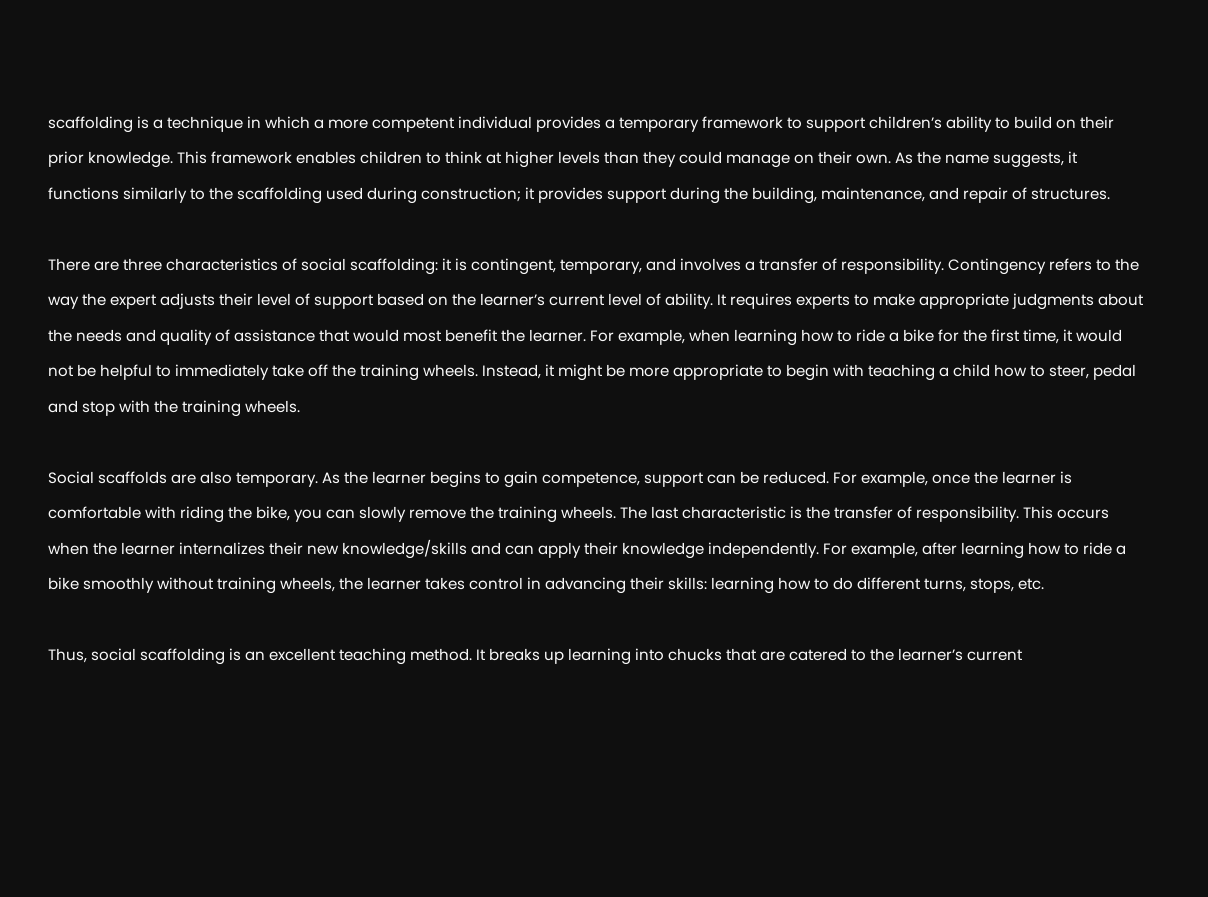scaffolding is a technique in which a more competent individual provides a temporary framework to support children’s ability to build on their prior knowledge. This framework enables children to think at higher levels than they could manage on their own. As the name suggests, it functions similarly to the scaffolding used during construction; it provides support during the building, maintenance, and repair of structures.

There are three characteristics of social scaffolding: it is contingent, temporary, and involves a transfer of responsibility. Contingency refers to the way the expert adjusts their level of support based on the learner’s current level of ability. It requires experts to make appropriate judgments about the needs and quality of assistance that would most benefit the learner. For example, when learning how to ride a bike for the first time, it would not be helpful to immediately take off the training wheels. Instead, it might be more appropriate to begin with teaching a child how to steer, pedal and stop with the training wheels.

Social scaffolds are also temporary. As the learner begins to gain competence, support can be reduced. For example, once the learner is comfortable with riding the bike, you can slowly remove the training wheels. The last characteristic is the transfer of responsibility. This occurs when the learner internalizes their new knowledge/skills and can apply their knowledge independently. For example, after learning how to ride a bike smoothly without training wheels, the learner takes control in advancing their skills: learning how to do different turns, stops, etc.

Thus, social scaffolding is an excellent teaching method. It breaks up learning into chucks that are catered to the learner’s current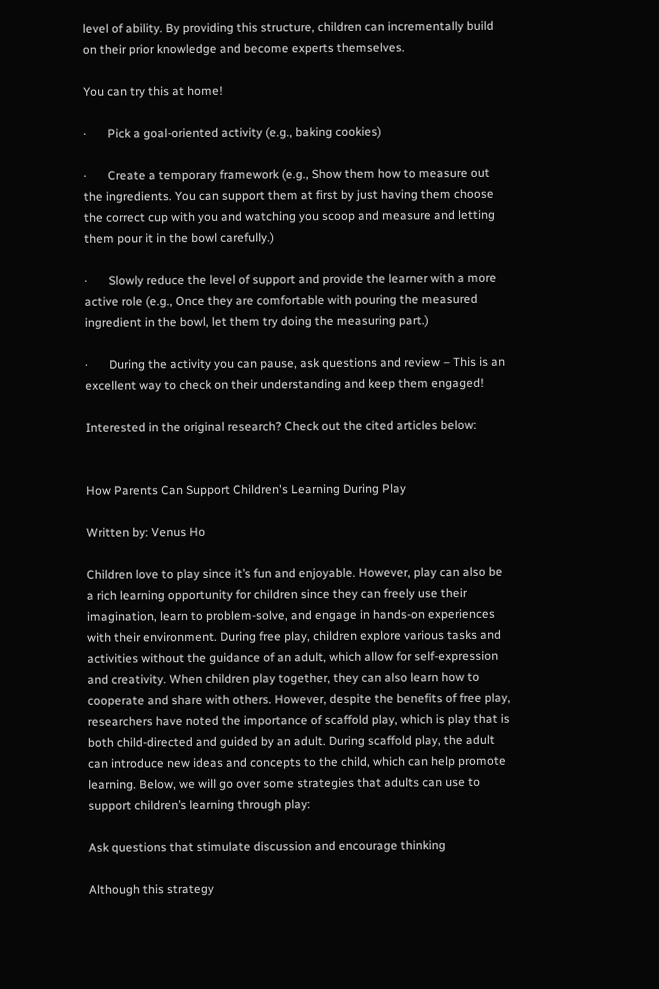level of ability. By providing this structure, children can incrementally build on their prior knowledge and become experts themselves.

You can try this at home!

·       Pick a goal-oriented activity (e.g., baking cookies)

·       Create a temporary framework (e.g., Show them how to measure out the ingredients. You can support them at first by just having them choose the correct cup with you and watching you scoop and measure and letting them pour it in the bowl carefully.)

·       Slowly reduce the level of support and provide the learner with a more active role (e.g., Once they are comfortable with pouring the measured ingredient in the bowl, let them try doing the measuring part.)

·       During the activity you can pause, ask questions and review – This is an excellent way to check on their understanding and keep them engaged!

Interested in the original research? Check out the cited articles below:


How Parents Can Support Children's Learning During Play

Written by: Venus Ho

Children love to play since it’s fun and enjoyable. However, play can also be a rich learning opportunity for children since they can freely use their imagination, learn to problem-solve, and engage in hands-on experiences with their environment. During free play, children explore various tasks and activities without the guidance of an adult, which allow for self-expression and creativity. When children play together, they can also learn how to cooperate and share with others. However, despite the benefits of free play, researchers have noted the importance of scaffold play, which is play that is both child-directed and guided by an adult. During scaffold play, the adult can introduce new ideas and concepts to the child, which can help promote learning. Below, we will go over some strategies that adults can use to support children’s learning through play:

Ask questions that stimulate discussion and encourage thinking

Although this strategy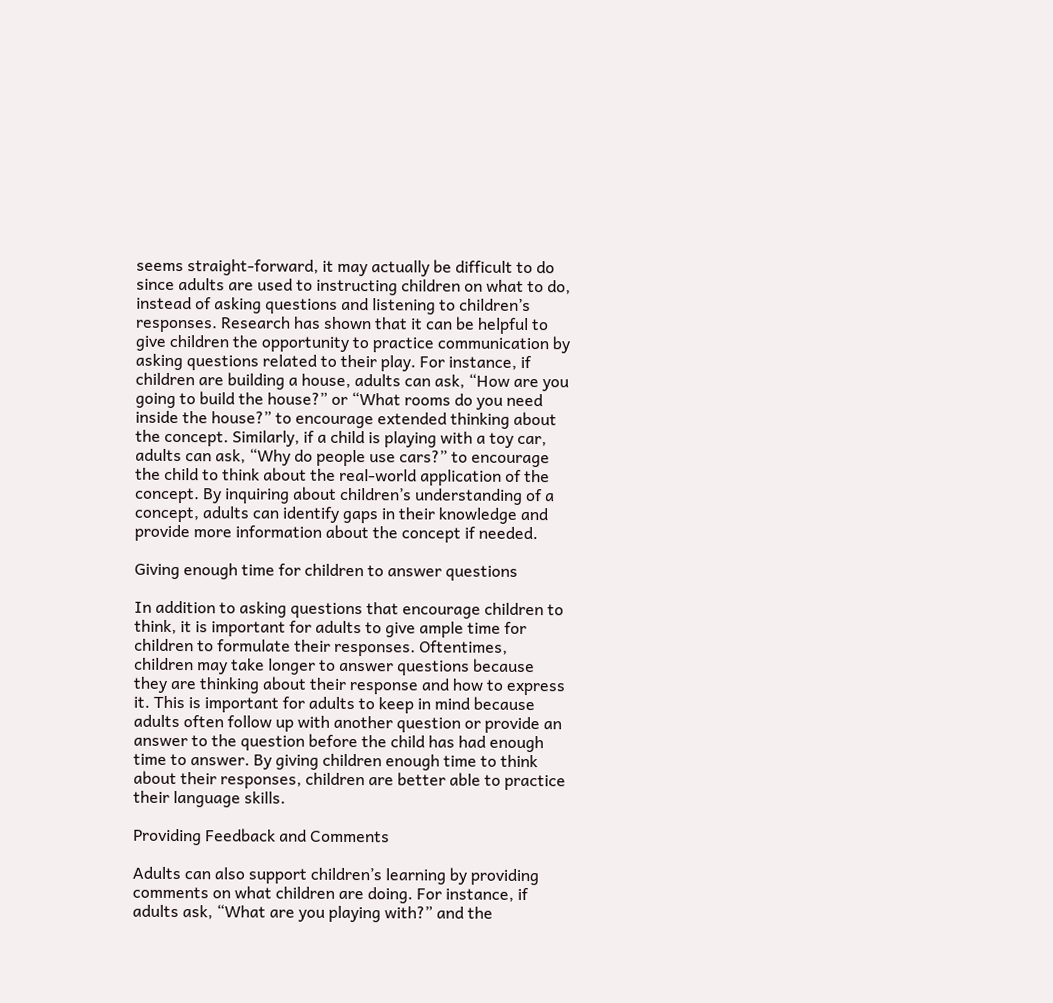seems straight-forward, it may actually be difficult to do since adults are used to instructing children on what to do, instead of asking questions and listening to children’s responses. Research has shown that it can be helpful to give children the opportunity to practice communication by asking questions related to their play. For instance, if children are building a house, adults can ask, “How are you going to build the house?” or “What rooms do you need inside the house?” to encourage extended thinking about the concept. Similarly, if a child is playing with a toy car, adults can ask, “Why do people use cars?” to encourage the child to think about the real-world application of the concept. By inquiring about children’s understanding of a concept, adults can identify gaps in their knowledge and provide more information about the concept if needed.

Giving enough time for children to answer questions

In addition to asking questions that encourage children to think, it is important for adults to give ample time for children to formulate their responses. Oftentimes, children may take longer to answer questions because they are thinking about their response and how to express it. This is important for adults to keep in mind because adults often follow up with another question or provide an answer to the question before the child has had enough time to answer. By giving children enough time to think about their responses, children are better able to practice their language skills.

Providing Feedback and Comments

Adults can also support children’s learning by providing comments on what children are doing. For instance, if adults ask, “What are you playing with?” and the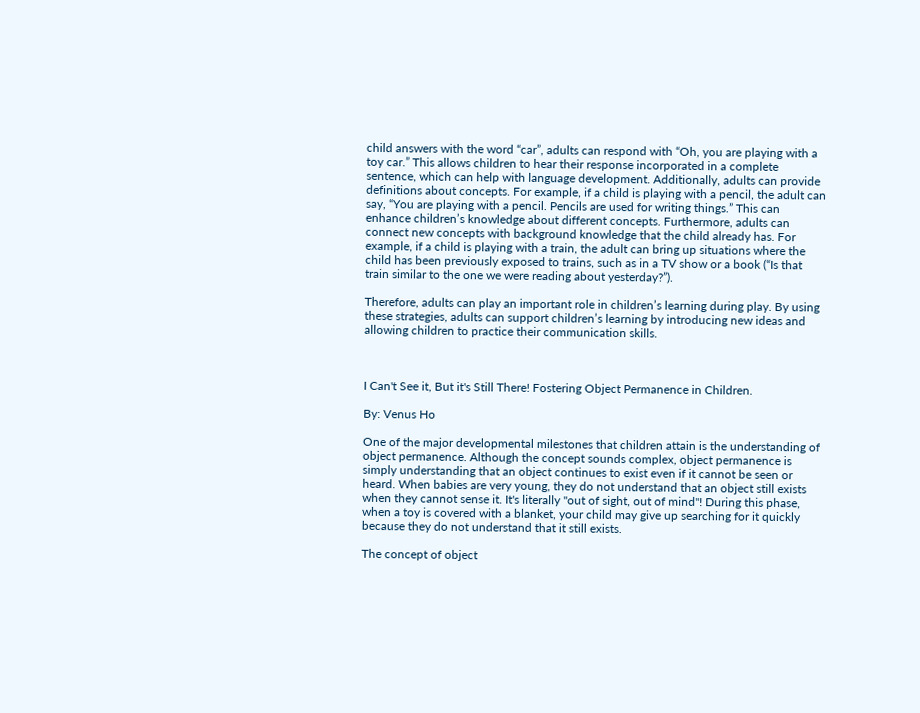child answers with the word “car”, adults can respond with “Oh, you are playing with a toy car.” This allows children to hear their response incorporated in a complete sentence, which can help with language development. Additionally, adults can provide definitions about concepts. For example, if a child is playing with a pencil, the adult can say, “You are playing with a pencil. Pencils are used for writing things.” This can enhance children’s knowledge about different concepts. Furthermore, adults can connect new concepts with background knowledge that the child already has. For example, if a child is playing with a train, the adult can bring up situations where the child has been previously exposed to trains, such as in a TV show or a book (“Is that train similar to the one we were reading about yesterday?”).

Therefore, adults can play an important role in children’s learning during play. By using these strategies, adults can support children’s learning by introducing new ideas and allowing children to practice their communication skills.



I Can't See it, But it's Still There! Fostering Object Permanence in Children.

By: Venus Ho

One of the major developmental milestones that children attain is the understanding of object permanence. Although the concept sounds complex, object permanence is simply understanding that an object continues to exist even if it cannot be seen or heard. When babies are very young, they do not understand that an object still exists when they cannot sense it. It's literally "out of sight, out of mind"! During this phase, when a toy is covered with a blanket, your child may give up searching for it quickly because they do not understand that it still exists.

The concept of object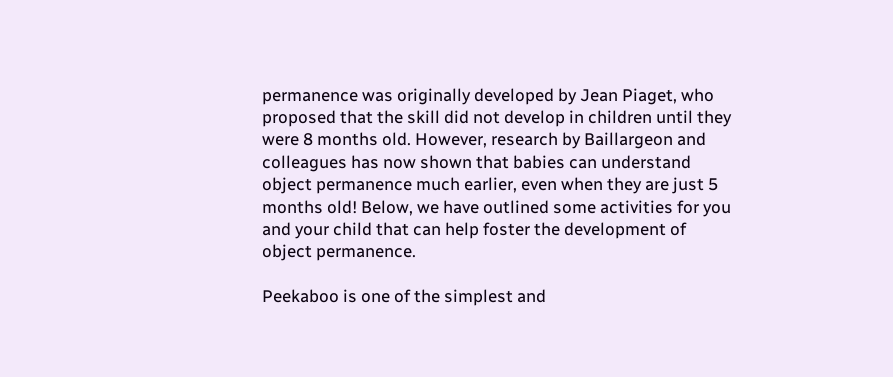permanence was originally developed by Jean Piaget, who proposed that the skill did not develop in children until they were 8 months old. However, research by Baillargeon and colleagues has now shown that babies can understand object permanence much earlier, even when they are just 5 months old! Below, we have outlined some activities for you and your child that can help foster the development of object permanence.

Peekaboo is one of the simplest and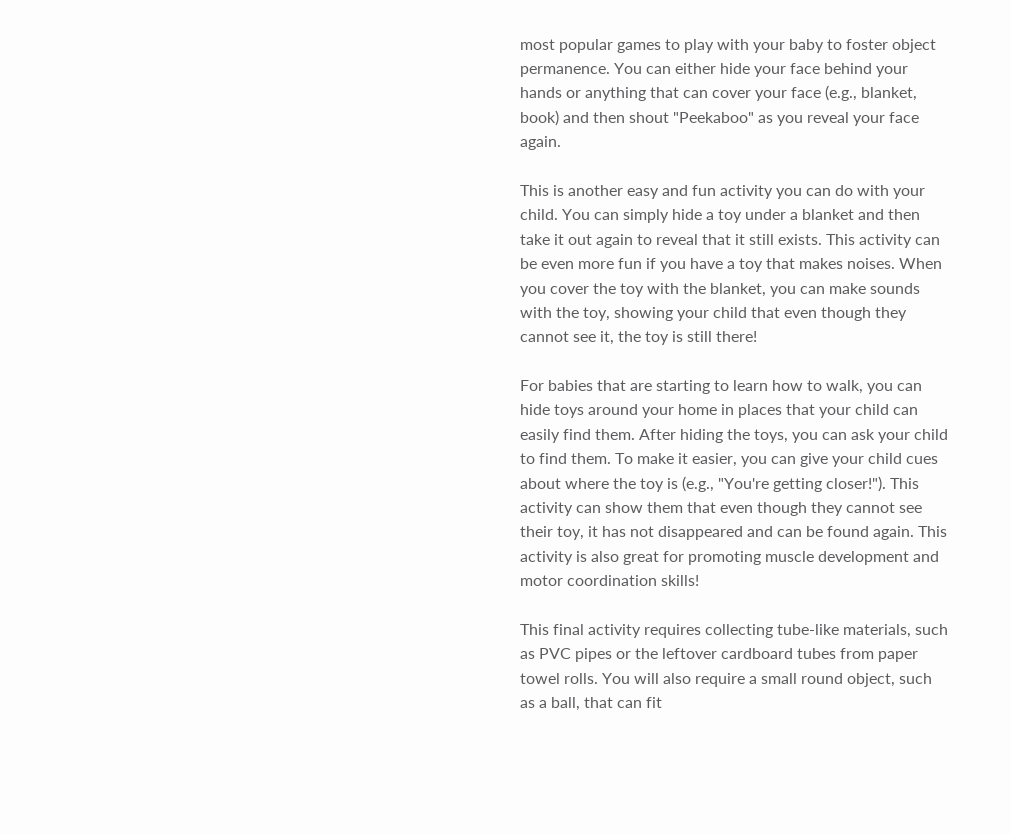most popular games to play with your baby to foster object permanence. You can either hide your face behind your hands or anything that can cover your face (e.g., blanket, book) and then shout "Peekaboo" as you reveal your face again.

This is another easy and fun activity you can do with your child. You can simply hide a toy under a blanket and then take it out again to reveal that it still exists. This activity can be even more fun if you have a toy that makes noises. When you cover the toy with the blanket, you can make sounds with the toy, showing your child that even though they cannot see it, the toy is still there!

For babies that are starting to learn how to walk, you can hide toys around your home in places that your child can easily find them. After hiding the toys, you can ask your child to find them. To make it easier, you can give your child cues about where the toy is (e.g., "You're getting closer!"). This activity can show them that even though they cannot see their toy, it has not disappeared and can be found again. This activity is also great for promoting muscle development and motor coordination skills!

This final activity requires collecting tube-like materials, such as PVC pipes or the leftover cardboard tubes from paper towel rolls. You will also require a small round object, such as a ball, that can fit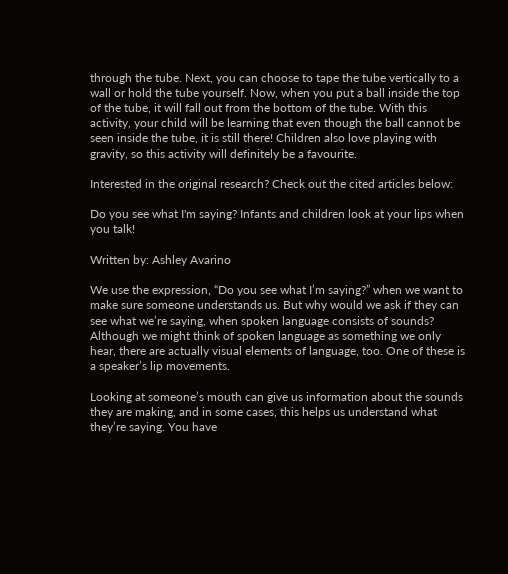through the tube. Next, you can choose to tape the tube vertically to a wall or hold the tube yourself. Now, when you put a ball inside the top of the tube, it will fall out from the bottom of the tube. With this activity, your child will be learning that even though the ball cannot be seen inside the tube, it is still there! Children also love playing with gravity, so this activity will definitely be a favourite.

Interested in the original research? Check out the cited articles below:

Do you see what I'm saying? Infants and children look at your lips when you talk!

Written by: Ashley Avarino

We use the expression, “Do you see what I’m saying?” when we want to make sure someone understands us. But why would we ask if they can see what we’re saying, when spoken language consists of sounds? Although we might think of spoken language as something we only hear, there are actually visual elements of language, too. One of these is a speaker’s lip movements.

Looking at someone’s mouth can give us information about the sounds they are making, and in some cases, this helps us understand what they’re saying. You have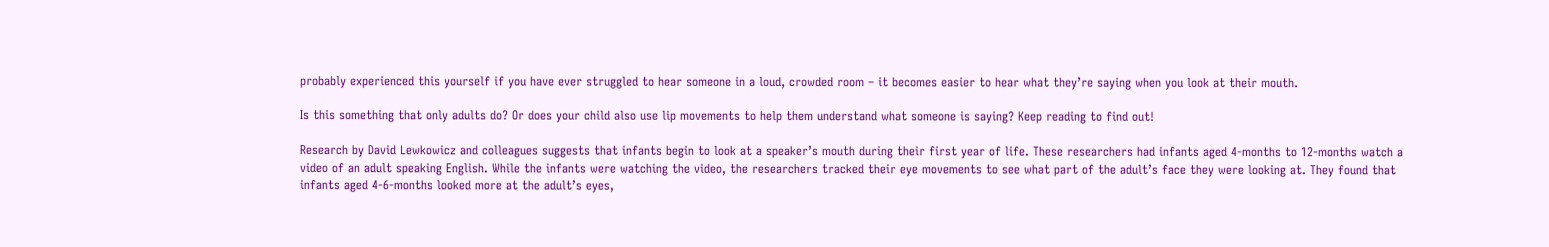probably experienced this yourself if you have ever struggled to hear someone in a loud, crowded room – it becomes easier to hear what they’re saying when you look at their mouth.

Is this something that only adults do? Or does your child also use lip movements to help them understand what someone is saying? Keep reading to find out!

Research by David Lewkowicz and colleagues suggests that infants begin to look at a speaker’s mouth during their first year of life. These researchers had infants aged 4-months to 12-months watch a video of an adult speaking English. While the infants were watching the video, the researchers tracked their eye movements to see what part of the adult’s face they were looking at. They found that infants aged 4-6-months looked more at the adult’s eyes,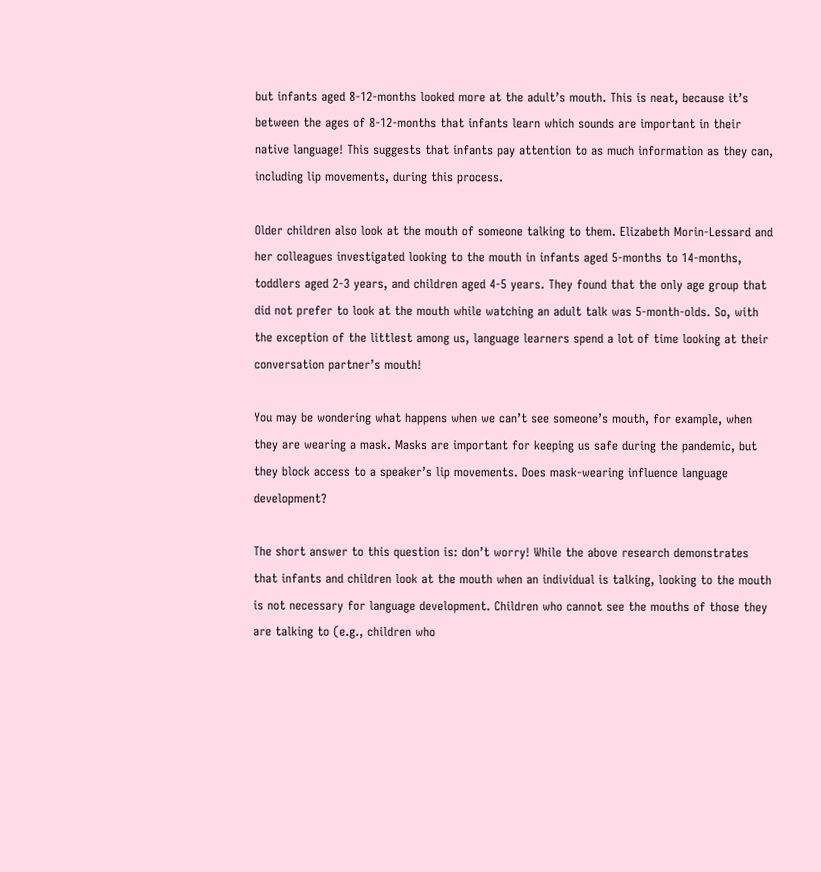but infants aged 8-12-months looked more at the adult’s mouth. This is neat, because it’s between the ages of 8-12-months that infants learn which sounds are important in their native language! This suggests that infants pay attention to as much information as they can, including lip movements, during this process.

Older children also look at the mouth of someone talking to them. Elizabeth Morin-Lessard and her colleagues investigated looking to the mouth in infants aged 5-months to 14-months, toddlers aged 2-3 years, and children aged 4-5 years. They found that the only age group that did not prefer to look at the mouth while watching an adult talk was 5-month-olds. So, with the exception of the littlest among us, language learners spend a lot of time looking at their conversation partner’s mouth!

You may be wondering what happens when we can’t see someone’s mouth, for example, when they are wearing a mask. Masks are important for keeping us safe during the pandemic, but they block access to a speaker’s lip movements. Does mask-wearing influence language development?

The short answer to this question is: don’t worry! While the above research demonstrates that infants and children look at the mouth when an individual is talking, looking to the mouth is not necessary for language development. Children who cannot see the mouths of those they are talking to (e.g., children who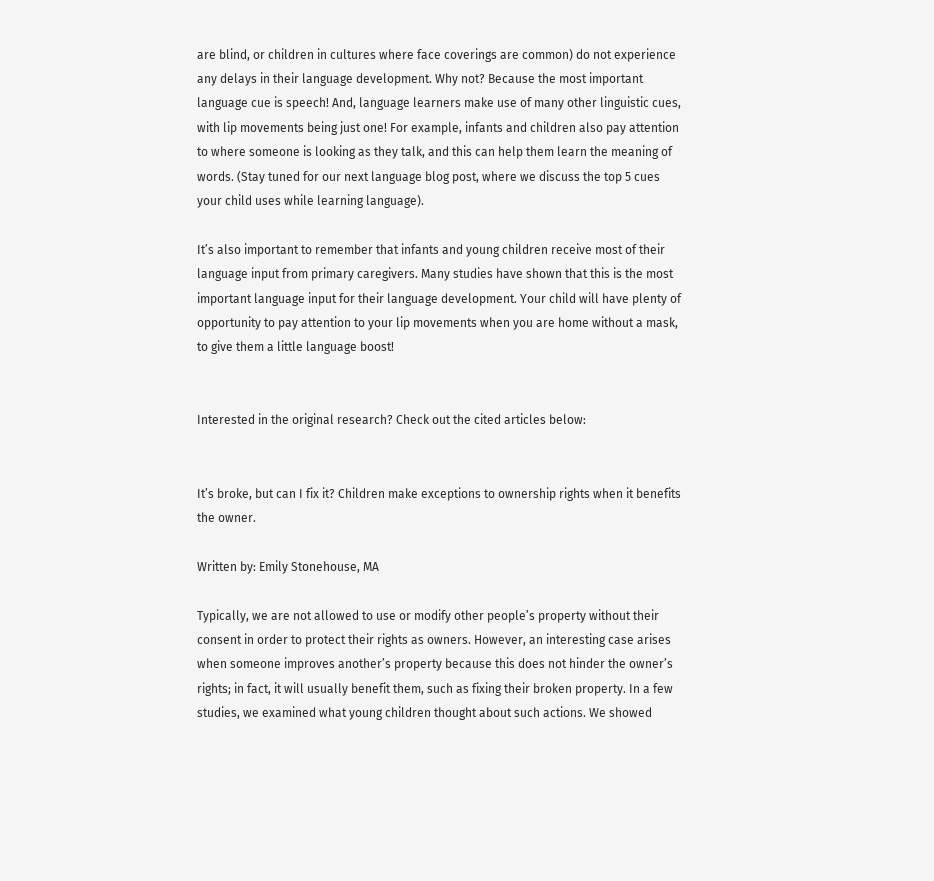are blind, or children in cultures where face coverings are common) do not experience any delays in their language development. Why not? Because the most important language cue is speech! And, language learners make use of many other linguistic cues, with lip movements being just one! For example, infants and children also pay attention to where someone is looking as they talk, and this can help them learn the meaning of words. (Stay tuned for our next language blog post, where we discuss the top 5 cues your child uses while learning language).

It’s also important to remember that infants and young children receive most of their language input from primary caregivers. Many studies have shown that this is the most important language input for their language development. Your child will have plenty of opportunity to pay attention to your lip movements when you are home without a mask, to give them a little language boost!


Interested in the original research? Check out the cited articles below:


It’s broke, but can I fix it? Children make exceptions to ownership rights when it benefits the owner.

Written by: Emily Stonehouse, MA

Typically, we are not allowed to use or modify other people’s property without their consent in order to protect their rights as owners. However, an interesting case arises when someone improves another’s property because this does not hinder the owner’s rights; in fact, it will usually benefit them, such as fixing their broken property. In a few studies, we examined what young children thought about such actions. We showed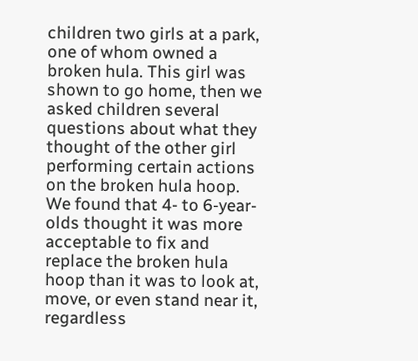children two girls at a park, one of whom owned a broken hula. This girl was shown to go home, then we asked children several questions about what they thought of the other girl performing certain actions on the broken hula hoop. We found that 4- to 6-year-olds thought it was more acceptable to fix and replace the broken hula hoop than it was to look at, move, or even stand near it, regardless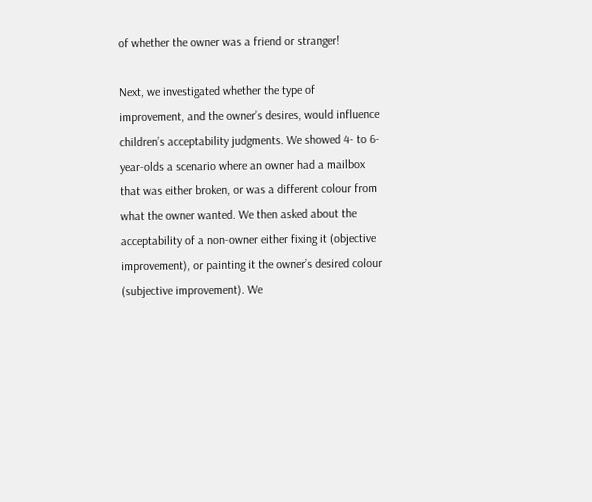of whether the owner was a friend or stranger!

Next, we investigated whether the type of improvement, and the owner’s desires, would influence children’s acceptability judgments. We showed 4- to 6-year-olds a scenario where an owner had a mailbox that was either broken, or was a different colour from what the owner wanted. We then asked about the acceptability of a non-owner either fixing it (objective improvement), or painting it the owner’s desired colour (subjective improvement). We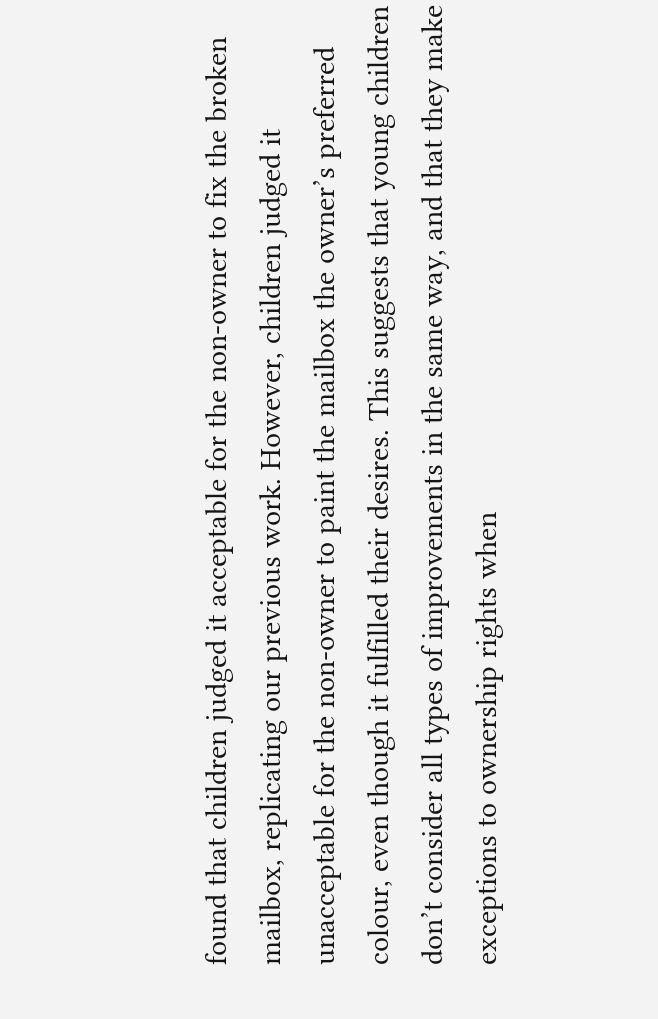found that children judged it acceptable for the non-owner to fix the broken mailbox, replicating our previous work. However, children judged it unacceptable for the non-owner to paint the mailbox the owner’s preferred colour, even though it fulfilled their desires. This suggests that young children don’t consider all types of improvements in the same way, and that they make exceptions to ownership rights when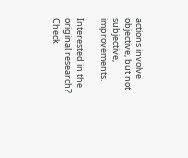actions involve objective, but not subjective, improvements.

Interested in the original research? Check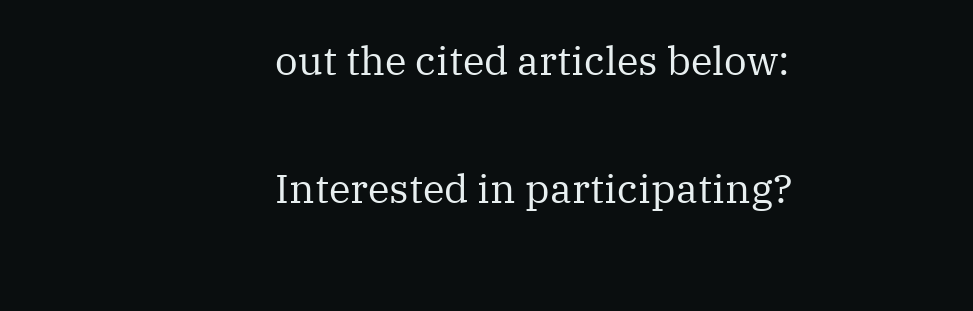out the cited articles below:

Interested in participating?